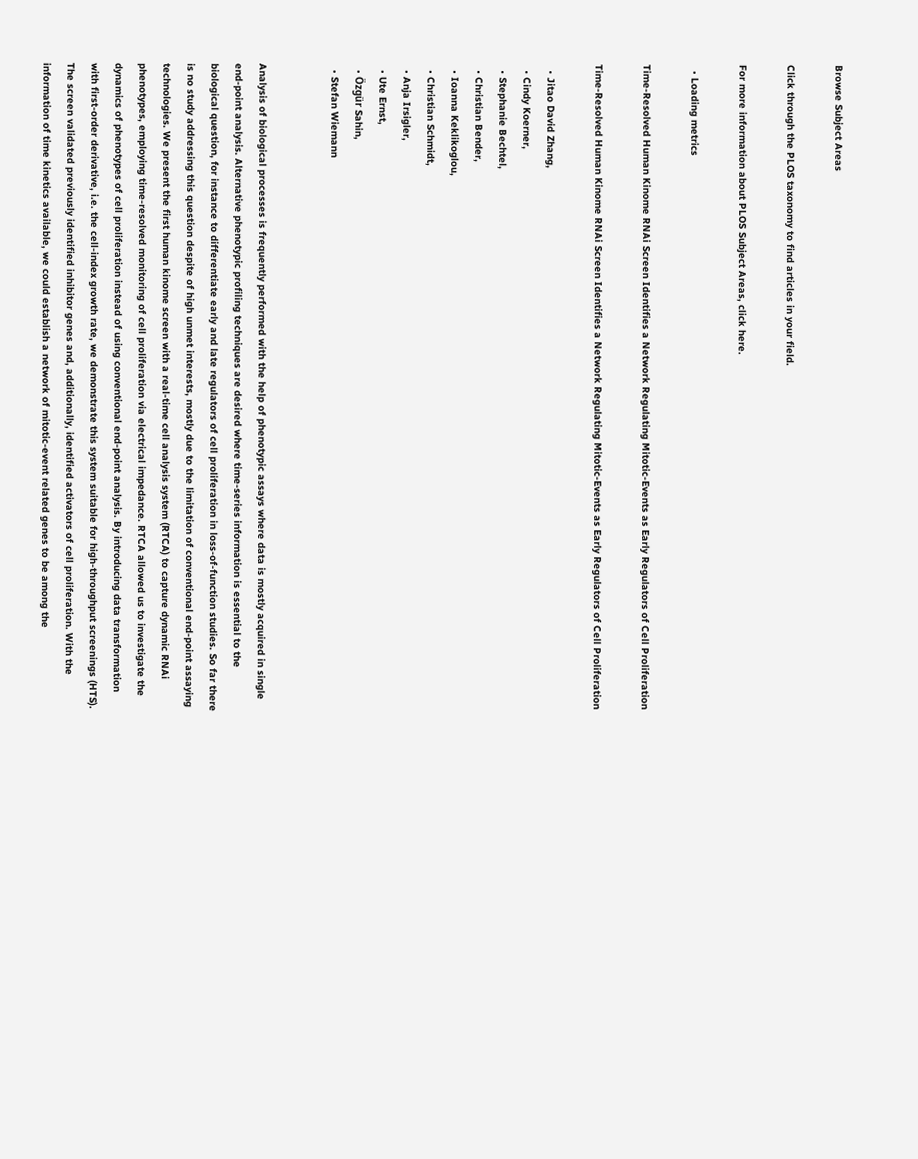Browse Subject Areas

Click through the PLOS taxonomy to find articles in your field.

For more information about PLOS Subject Areas, click here.

  • Loading metrics

Time-Resolved Human Kinome RNAi Screen Identifies a Network Regulating Mitotic-Events as Early Regulators of Cell Proliferation

Time-Resolved Human Kinome RNAi Screen Identifies a Network Regulating Mitotic-Events as Early Regulators of Cell Proliferation

  • Jitao David Zhang,
  • Cindy Koerner,
  • Stephanie Bechtel,
  • Christian Bender,
  • Ioanna Keklikoglou,
  • Christian Schmidt,
  • Anja Irsigler,
  • Ute Ernst,
  • Özgür Sahin,
  • Stefan Wiemann


Analysis of biological processes is frequently performed with the help of phenotypic assays where data is mostly acquired in single end-point analysis. Alternative phenotypic profiling techniques are desired where time-series information is essential to the biological question, for instance to differentiate early and late regulators of cell proliferation in loss-of-function studies. So far there is no study addressing this question despite of high unmet interests, mostly due to the limitation of conventional end-point assaying technologies. We present the first human kinome screen with a real-time cell analysis system (RTCA) to capture dynamic RNAi phenotypes, employing time-resolved monitoring of cell proliferation via electrical impedance. RTCA allowed us to investigate the dynamics of phenotypes of cell proliferation instead of using conventional end-point analysis. By introducing data transformation with first-order derivative, i.e. the cell-index growth rate, we demonstrate this system suitable for high-throughput screenings (HTS). The screen validated previously identified inhibitor genes and, additionally, identified activators of cell proliferation. With the information of time kinetics available, we could establish a network of mitotic-event related genes to be among the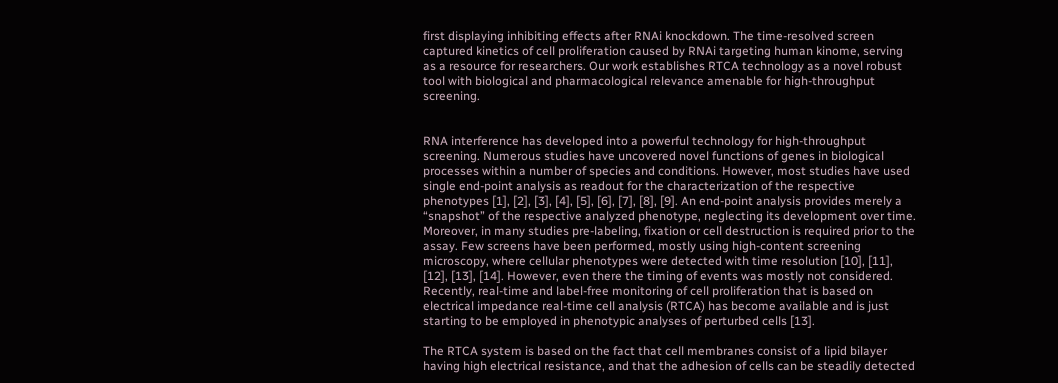first displaying inhibiting effects after RNAi knockdown. The time-resolved screen captured kinetics of cell proliferation caused by RNAi targeting human kinome, serving as a resource for researchers. Our work establishes RTCA technology as a novel robust tool with biological and pharmacological relevance amenable for high-throughput screening.


RNA interference has developed into a powerful technology for high-throughput screening. Numerous studies have uncovered novel functions of genes in biological processes within a number of species and conditions. However, most studies have used single end-point analysis as readout for the characterization of the respective phenotypes [1], [2], [3], [4], [5], [6], [7], [8], [9]. An end-point analysis provides merely a “snapshot” of the respective analyzed phenotype, neglecting its development over time. Moreover, in many studies pre-labeling, fixation or cell destruction is required prior to the assay. Few screens have been performed, mostly using high-content screening microscopy, where cellular phenotypes were detected with time resolution [10], [11], [12], [13], [14]. However, even there the timing of events was mostly not considered. Recently, real-time and label-free monitoring of cell proliferation that is based on electrical impedance real-time cell analysis (RTCA) has become available and is just starting to be employed in phenotypic analyses of perturbed cells [13].

The RTCA system is based on the fact that cell membranes consist of a lipid bilayer having high electrical resistance, and that the adhesion of cells can be steadily detected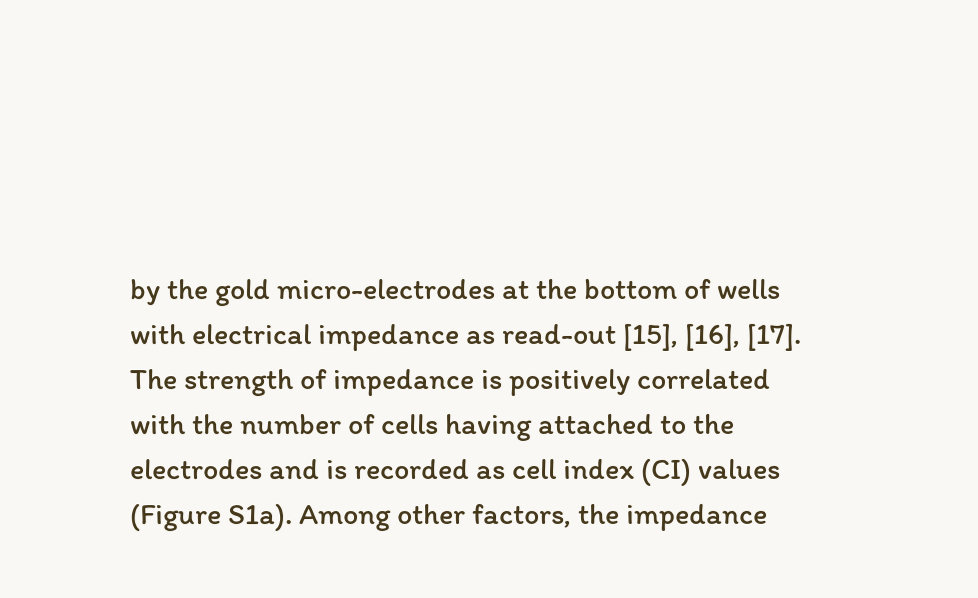by the gold micro-electrodes at the bottom of wells with electrical impedance as read-out [15], [16], [17]. The strength of impedance is positively correlated with the number of cells having attached to the electrodes and is recorded as cell index (CI) values (Figure S1a). Among other factors, the impedance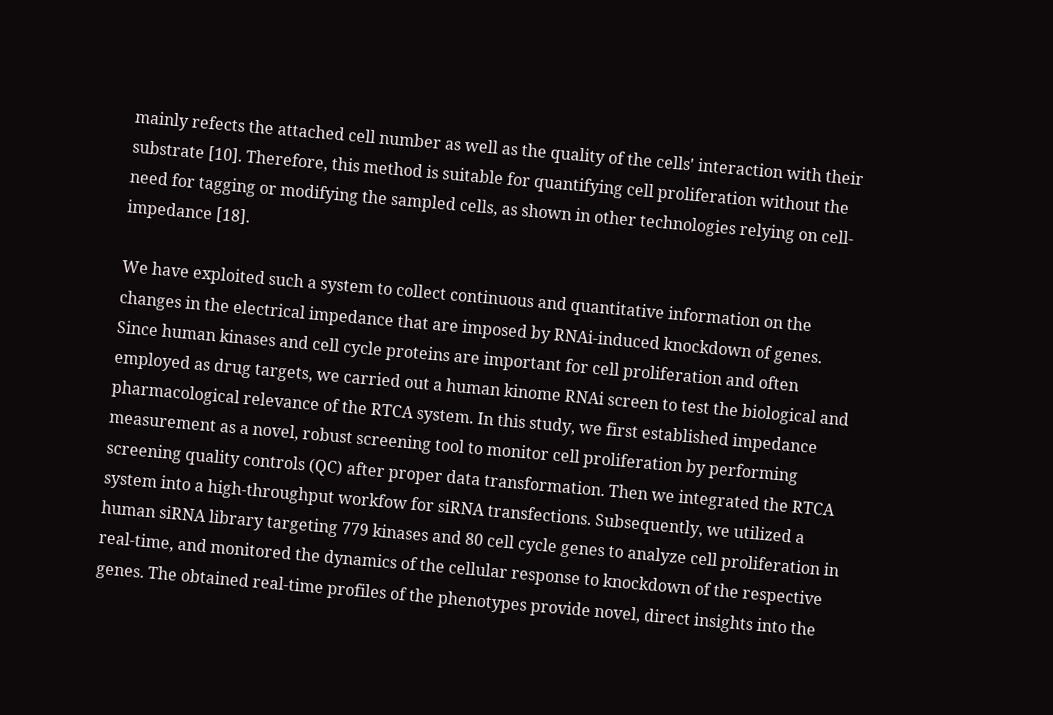mainly refects the attached cell number as well as the quality of the cells' interaction with their substrate [10]. Therefore, this method is suitable for quantifying cell proliferation without the need for tagging or modifying the sampled cells, as shown in other technologies relying on cell-impedance [18].

We have exploited such a system to collect continuous and quantitative information on the changes in the electrical impedance that are imposed by RNAi-induced knockdown of genes. Since human kinases and cell cycle proteins are important for cell proliferation and often employed as drug targets, we carried out a human kinome RNAi screen to test the biological and pharmacological relevance of the RTCA system. In this study, we first established impedance measurement as a novel, robust screening tool to monitor cell proliferation by performing screening quality controls (QC) after proper data transformation. Then we integrated the RTCA system into a high-throughput workfow for siRNA transfections. Subsequently, we utilized a human siRNA library targeting 779 kinases and 80 cell cycle genes to analyze cell proliferation in real-time, and monitored the dynamics of the cellular response to knockdown of the respective genes. The obtained real-time profiles of the phenotypes provide novel, direct insights into the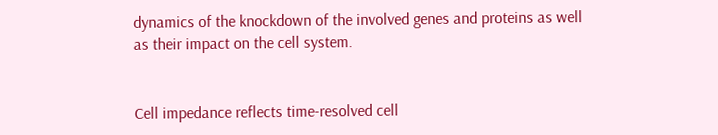dynamics of the knockdown of the involved genes and proteins as well as their impact on the cell system.


Cell impedance reflects time-resolved cell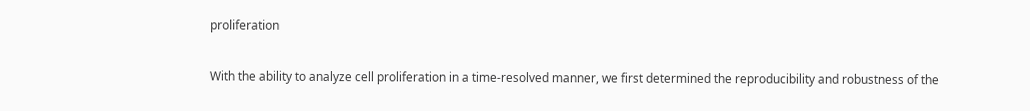proliferation

With the ability to analyze cell proliferation in a time-resolved manner, we first determined the reproducibility and robustness of the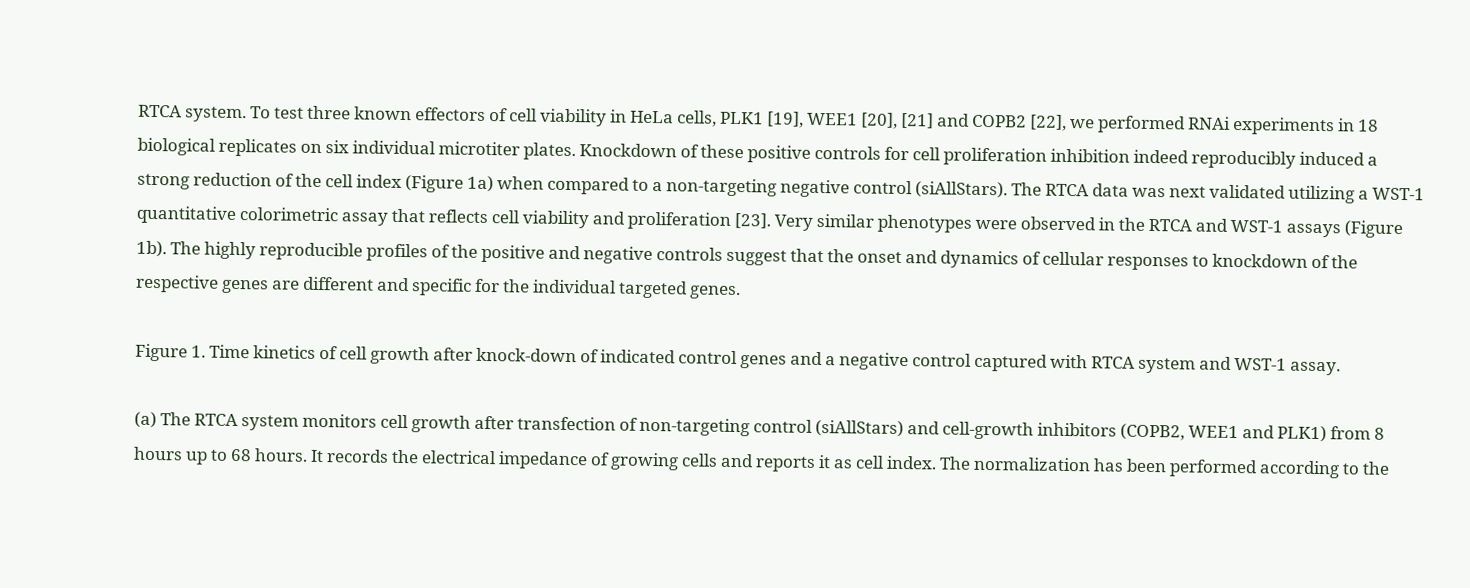RTCA system. To test three known effectors of cell viability in HeLa cells, PLK1 [19], WEE1 [20], [21] and COPB2 [22], we performed RNAi experiments in 18 biological replicates on six individual microtiter plates. Knockdown of these positive controls for cell proliferation inhibition indeed reproducibly induced a strong reduction of the cell index (Figure 1a) when compared to a non-targeting negative control (siAllStars). The RTCA data was next validated utilizing a WST-1 quantitative colorimetric assay that reflects cell viability and proliferation [23]. Very similar phenotypes were observed in the RTCA and WST-1 assays (Figure 1b). The highly reproducible profiles of the positive and negative controls suggest that the onset and dynamics of cellular responses to knockdown of the respective genes are different and specific for the individual targeted genes.

Figure 1. Time kinetics of cell growth after knock-down of indicated control genes and a negative control captured with RTCA system and WST-1 assay.

(a) The RTCA system monitors cell growth after transfection of non-targeting control (siAllStars) and cell-growth inhibitors (COPB2, WEE1 and PLK1) from 8 hours up to 68 hours. It records the electrical impedance of growing cells and reports it as cell index. The normalization has been performed according to the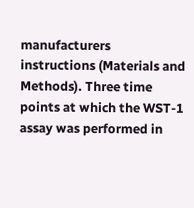manufacturers instructions (Materials and Methods). Three time points at which the WST-1 assay was performed in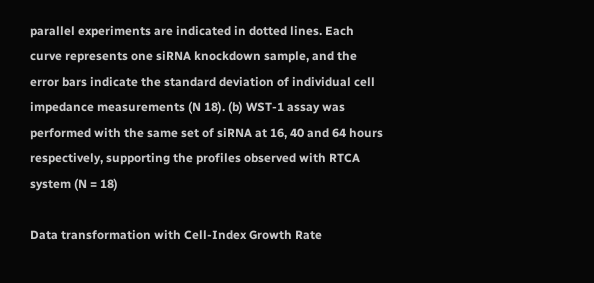parallel experiments are indicated in dotted lines. Each curve represents one siRNA knockdown sample, and the error bars indicate the standard deviation of individual cell impedance measurements (N 18). (b) WST-1 assay was performed with the same set of siRNA at 16, 40 and 64 hours respectively, supporting the profiles observed with RTCA system (N = 18)

Data transformation with Cell-Index Growth Rate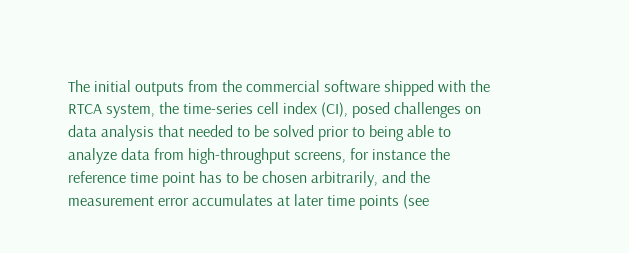The initial outputs from the commercial software shipped with the RTCA system, the time-series cell index (CI), posed challenges on data analysis that needed to be solved prior to being able to analyze data from high-throughput screens, for instance the reference time point has to be chosen arbitrarily, and the measurement error accumulates at later time points (see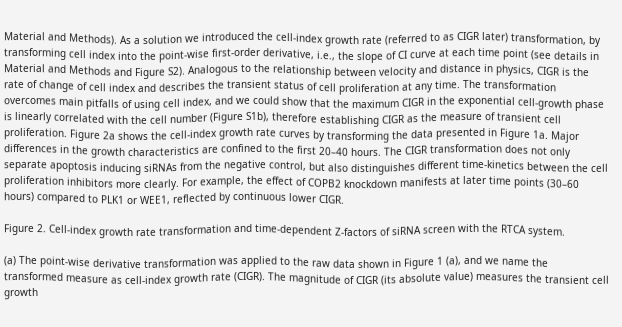Material and Methods). As a solution we introduced the cell-index growth rate (referred to as CIGR later) transformation, by transforming cell index into the point-wise first-order derivative, i.e., the slope of CI curve at each time point (see details in Material and Methods and Figure S2). Analogous to the relationship between velocity and distance in physics, CIGR is the rate of change of cell index and describes the transient status of cell proliferation at any time. The transformation overcomes main pitfalls of using cell index, and we could show that the maximum CIGR in the exponential cell-growth phase is linearly correlated with the cell number (Figure S1b), therefore establishing CIGR as the measure of transient cell proliferation. Figure 2a shows the cell-index growth rate curves by transforming the data presented in Figure 1a. Major differences in the growth characteristics are confined to the first 20–40 hours. The CIGR transformation does not only separate apoptosis inducing siRNAs from the negative control, but also distinguishes different time-kinetics between the cell proliferation inhibitors more clearly. For example, the effect of COPB2 knockdown manifests at later time points (30–60 hours) compared to PLK1 or WEE1, reflected by continuous lower CIGR.

Figure 2. Cell-index growth rate transformation and time-dependent Z-factors of siRNA screen with the RTCA system.

(a) The point-wise derivative transformation was applied to the raw data shown in Figure 1 (a), and we name the transformed measure as cell-index growth rate (CIGR). The magnitude of CIGR (its absolute value) measures the transient cell growth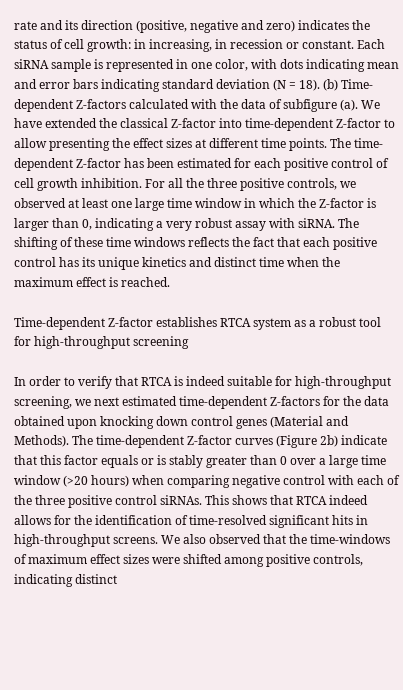rate and its direction (positive, negative and zero) indicates the status of cell growth: in increasing, in recession or constant. Each siRNA sample is represented in one color, with dots indicating mean and error bars indicating standard deviation (N = 18). (b) Time-dependent Z-factors calculated with the data of subfigure (a). We have extended the classical Z-factor into time-dependent Z-factor to allow presenting the effect sizes at different time points. The time-dependent Z-factor has been estimated for each positive control of cell growth inhibition. For all the three positive controls, we observed at least one large time window in which the Z-factor is larger than 0, indicating a very robust assay with siRNA. The shifting of these time windows reflects the fact that each positive control has its unique kinetics and distinct time when the maximum effect is reached.

Time-dependent Z-factor establishes RTCA system as a robust tool for high-throughput screening

In order to verify that RTCA is indeed suitable for high-throughput screening, we next estimated time-dependent Z-factors for the data obtained upon knocking down control genes (Material and Methods). The time-dependent Z-factor curves (Figure 2b) indicate that this factor equals or is stably greater than 0 over a large time window (>20 hours) when comparing negative control with each of the three positive control siRNAs. This shows that RTCA indeed allows for the identification of time-resolved significant hits in high-throughput screens. We also observed that the time-windows of maximum effect sizes were shifted among positive controls, indicating distinct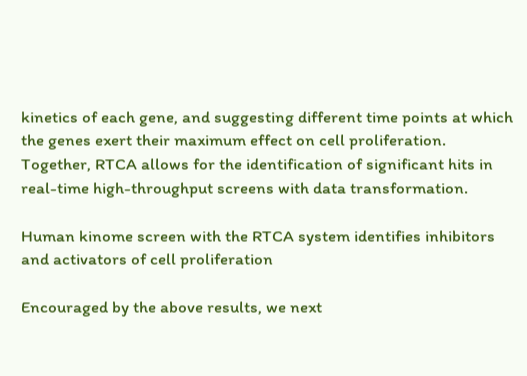kinetics of each gene, and suggesting different time points at which the genes exert their maximum effect on cell proliferation. Together, RTCA allows for the identification of significant hits in real-time high-throughput screens with data transformation.

Human kinome screen with the RTCA system identifies inhibitors and activators of cell proliferation

Encouraged by the above results, we next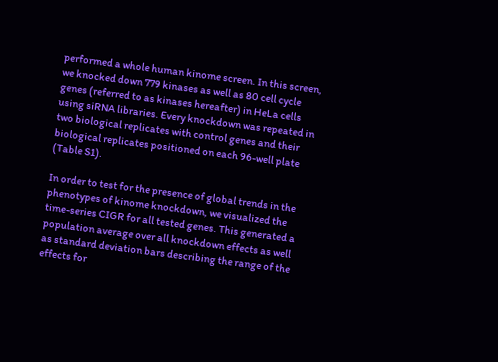performed a whole human kinome screen. In this screen, we knocked down 779 kinases as well as 80 cell cycle genes (referred to as kinases hereafter) in HeLa cells using siRNA libraries. Every knockdown was repeated in two biological replicates with control genes and their biological replicates positioned on each 96-well plate (Table S1).

In order to test for the presence of global trends in the phenotypes of kinome knockdown, we visualized the time-series CIGR for all tested genes. This generated a population average over all knockdown effects as well as standard deviation bars describing the range of the effects for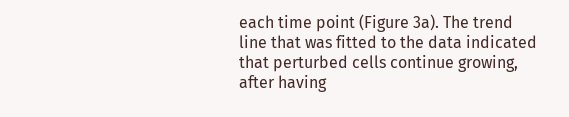each time point (Figure 3a). The trend line that was fitted to the data indicated that perturbed cells continue growing, after having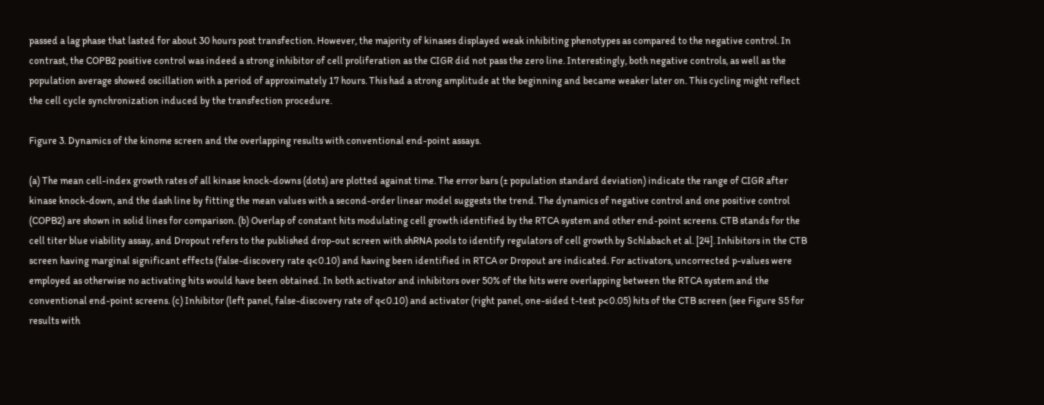passed a lag phase that lasted for about 30 hours post transfection. However, the majority of kinases displayed weak inhibiting phenotypes as compared to the negative control. In contrast, the COPB2 positive control was indeed a strong inhibitor of cell proliferation as the CIGR did not pass the zero line. Interestingly, both negative controls, as well as the population average showed oscillation with a period of approximately 17 hours. This had a strong amplitude at the beginning and became weaker later on. This cycling might reflect the cell cycle synchronization induced by the transfection procedure.

Figure 3. Dynamics of the kinome screen and the overlapping results with conventional end-point assays.

(a) The mean cell-index growth rates of all kinase knock-downs (dots) are plotted against time. The error bars (± population standard deviation) indicate the range of CIGR after kinase knock-down, and the dash line by fitting the mean values with a second-order linear model suggests the trend. The dynamics of negative control and one positive control (COPB2) are shown in solid lines for comparison. (b) Overlap of constant hits modulating cell growth identified by the RTCA system and other end-point screens. CTB stands for the cell titer blue viability assay, and Dropout refers to the published drop-out screen with shRNA pools to identify regulators of cell growth by Schlabach et al. [24]. Inhibitors in the CTB screen having marginal significant effects (false-discovery rate q<0.10) and having been identified in RTCA or Dropout are indicated. For activators, uncorrected p-values were employed as otherwise no activating hits would have been obtained. In both activator and inhibitors over 50% of the hits were overlapping between the RTCA system and the conventional end-point screens. (c) Inhibitor (left panel, false-discovery rate of q<0.10) and activator (right panel, one-sided t-test p<0.05) hits of the CTB screen (see Figure S5 for results with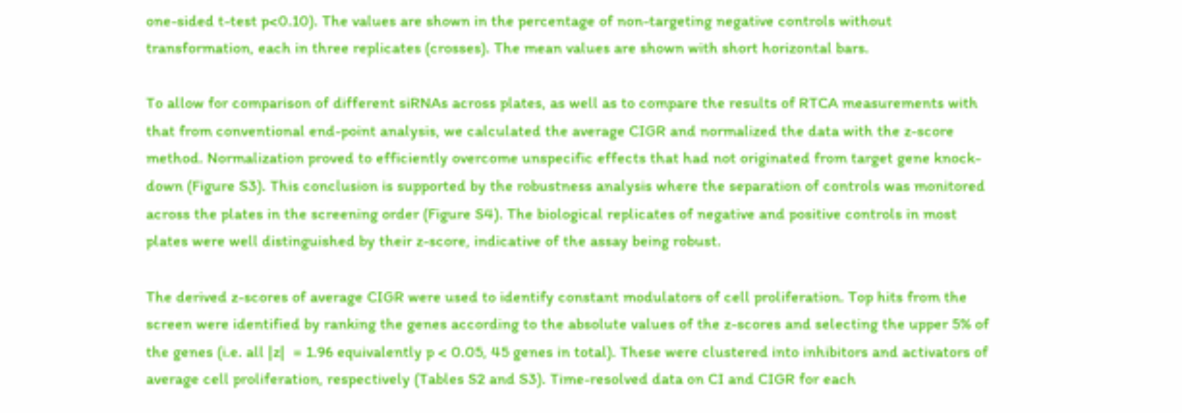one-sided t-test p<0.10). The values are shown in the percentage of non-targeting negative controls without transformation, each in three replicates (crosses). The mean values are shown with short horizontal bars.

To allow for comparison of different siRNAs across plates, as well as to compare the results of RTCA measurements with that from conventional end-point analysis, we calculated the average CIGR and normalized the data with the z-score method. Normalization proved to efficiently overcome unspecific effects that had not originated from target gene knock-down (Figure S3). This conclusion is supported by the robustness analysis where the separation of controls was monitored across the plates in the screening order (Figure S4). The biological replicates of negative and positive controls in most plates were well distinguished by their z-score, indicative of the assay being robust.

The derived z-scores of average CIGR were used to identify constant modulators of cell proliferation. Top hits from the screen were identified by ranking the genes according to the absolute values of the z-scores and selecting the upper 5% of the genes (i.e. all |z|  = 1.96 equivalently p < 0.05, 45 genes in total). These were clustered into inhibitors and activators of average cell proliferation, respectively (Tables S2 and S3). Time-resolved data on CI and CIGR for each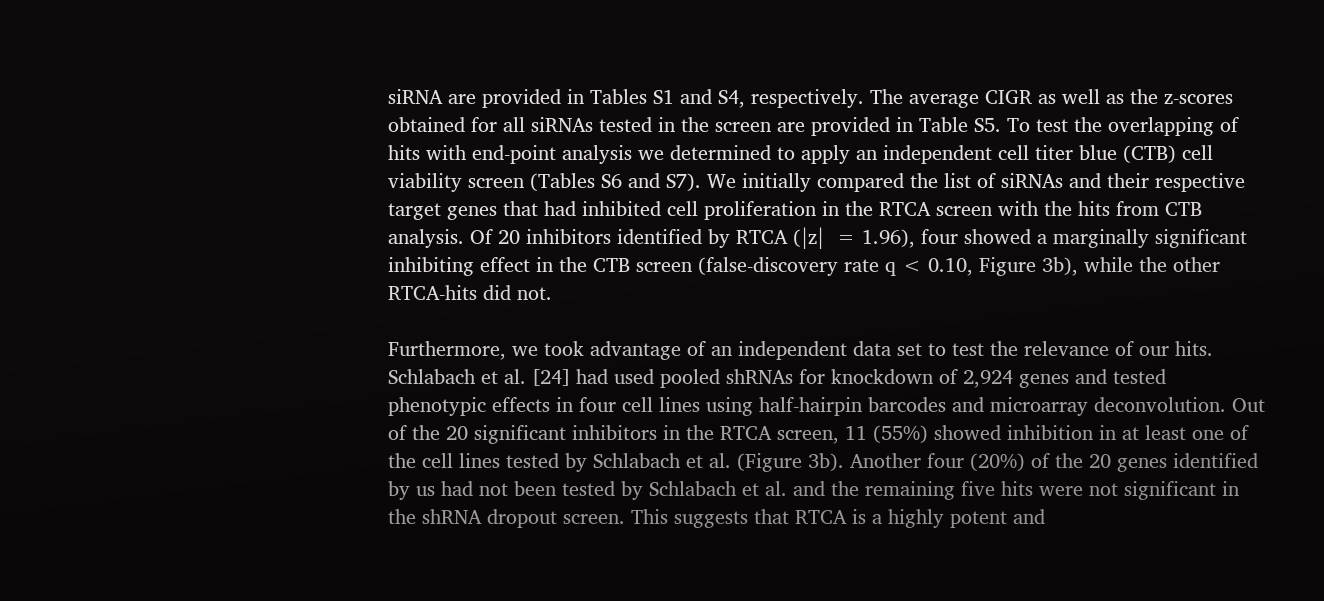siRNA are provided in Tables S1 and S4, respectively. The average CIGR as well as the z-scores obtained for all siRNAs tested in the screen are provided in Table S5. To test the overlapping of hits with end-point analysis we determined to apply an independent cell titer blue (CTB) cell viability screen (Tables S6 and S7). We initially compared the list of siRNAs and their respective target genes that had inhibited cell proliferation in the RTCA screen with the hits from CTB analysis. Of 20 inhibitors identified by RTCA (|z|  = 1.96), four showed a marginally significant inhibiting effect in the CTB screen (false-discovery rate q < 0.10, Figure 3b), while the other RTCA-hits did not.

Furthermore, we took advantage of an independent data set to test the relevance of our hits. Schlabach et al. [24] had used pooled shRNAs for knockdown of 2,924 genes and tested phenotypic effects in four cell lines using half-hairpin barcodes and microarray deconvolution. Out of the 20 significant inhibitors in the RTCA screen, 11 (55%) showed inhibition in at least one of the cell lines tested by Schlabach et al. (Figure 3b). Another four (20%) of the 20 genes identified by us had not been tested by Schlabach et al. and the remaining five hits were not significant in the shRNA dropout screen. This suggests that RTCA is a highly potent and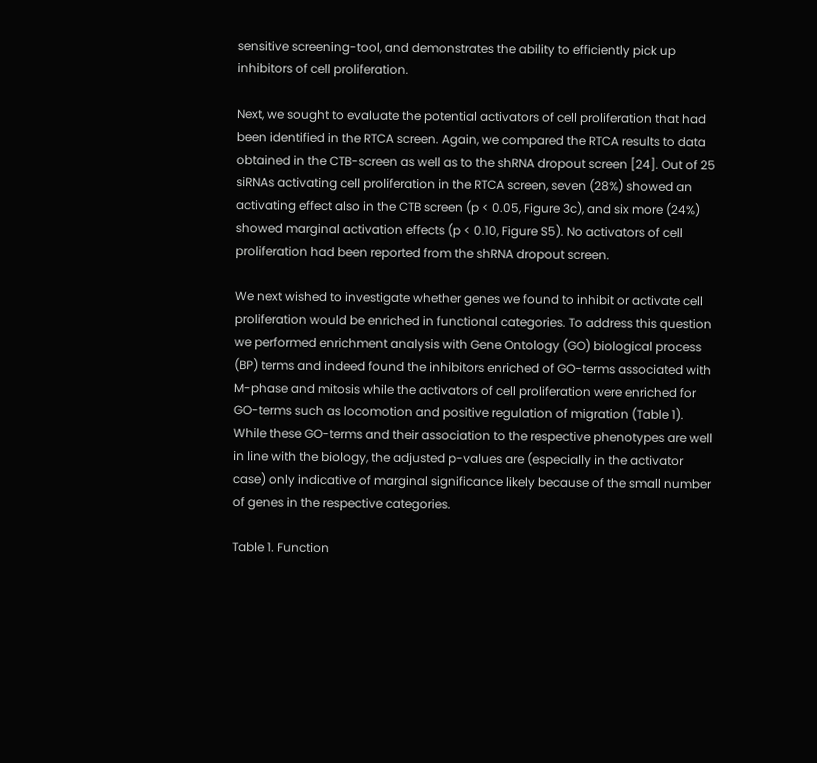sensitive screening-tool, and demonstrates the ability to efficiently pick up inhibitors of cell proliferation.

Next, we sought to evaluate the potential activators of cell proliferation that had been identified in the RTCA screen. Again, we compared the RTCA results to data obtained in the CTB-screen as well as to the shRNA dropout screen [24]. Out of 25 siRNAs activating cell proliferation in the RTCA screen, seven (28%) showed an activating effect also in the CTB screen (p < 0.05, Figure 3c), and six more (24%) showed marginal activation effects (p < 0.10, Figure S5). No activators of cell proliferation had been reported from the shRNA dropout screen.

We next wished to investigate whether genes we found to inhibit or activate cell proliferation would be enriched in functional categories. To address this question we performed enrichment analysis with Gene Ontology (GO) biological process (BP) terms and indeed found the inhibitors enriched of GO-terms associated with M-phase and mitosis while the activators of cell proliferation were enriched for GO-terms such as locomotion and positive regulation of migration (Table 1). While these GO-terms and their association to the respective phenotypes are well in line with the biology, the adjusted p-values are (especially in the activator case) only indicative of marginal significance likely because of the small number of genes in the respective categories.

Table 1. Function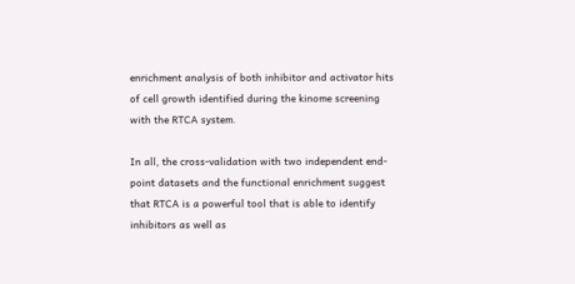enrichment analysis of both inhibitor and activator hits of cell growth identified during the kinome screening with the RTCA system.

In all, the cross-validation with two independent end-point datasets and the functional enrichment suggest that RTCA is a powerful tool that is able to identify inhibitors as well as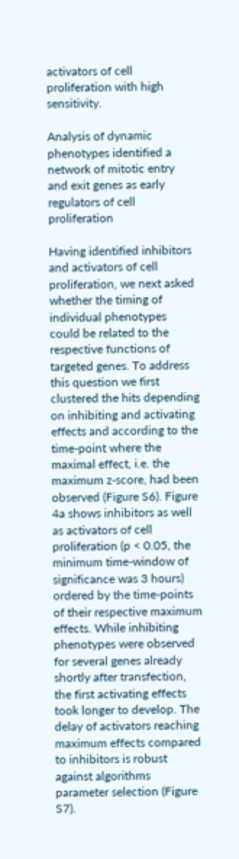activators of cell proliferation with high sensitivity.

Analysis of dynamic phenotypes identified a network of mitotic entry and exit genes as early regulators of cell proliferation

Having identified inhibitors and activators of cell proliferation, we next asked whether the timing of individual phenotypes could be related to the respective functions of targeted genes. To address this question we first clustered the hits depending on inhibiting and activating effects and according to the time-point where the maximal effect, i.e. the maximum z-score, had been observed (Figure S6). Figure 4a shows inhibitors as well as activators of cell proliferation (p < 0.05, the minimum time-window of significance was 3 hours) ordered by the time-points of their respective maximum effects. While inhibiting phenotypes were observed for several genes already shortly after transfection, the first activating effects took longer to develop. The delay of activators reaching maximum effects compared to inhibitors is robust against algorithms parameter selection (Figure S7).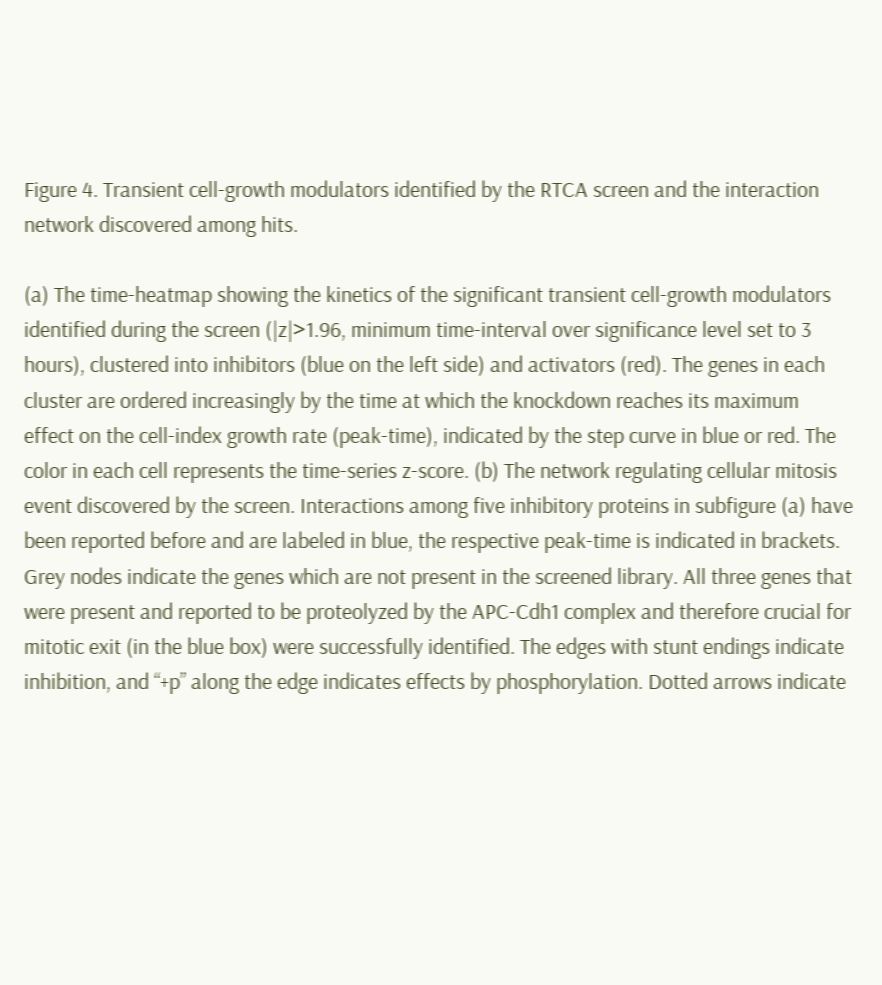Figure 4. Transient cell-growth modulators identified by the RTCA screen and the interaction network discovered among hits.

(a) The time-heatmap showing the kinetics of the significant transient cell-growth modulators identified during the screen (|z|>1.96, minimum time-interval over significance level set to 3 hours), clustered into inhibitors (blue on the left side) and activators (red). The genes in each cluster are ordered increasingly by the time at which the knockdown reaches its maximum effect on the cell-index growth rate (peak-time), indicated by the step curve in blue or red. The color in each cell represents the time-series z-score. (b) The network regulating cellular mitosis event discovered by the screen. Interactions among five inhibitory proteins in subfigure (a) have been reported before and are labeled in blue, the respective peak-time is indicated in brackets. Grey nodes indicate the genes which are not present in the screened library. All three genes that were present and reported to be proteolyzed by the APC-Cdh1 complex and therefore crucial for mitotic exit (in the blue box) were successfully identified. The edges with stunt endings indicate inhibition, and “+p” along the edge indicates effects by phosphorylation. Dotted arrows indicate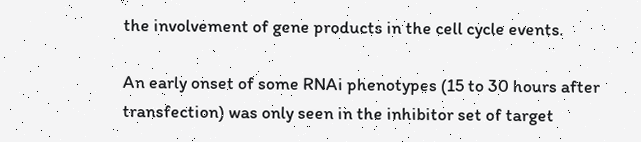the involvement of gene products in the cell cycle events.

An early onset of some RNAi phenotypes (15 to 30 hours after transfection) was only seen in the inhibitor set of target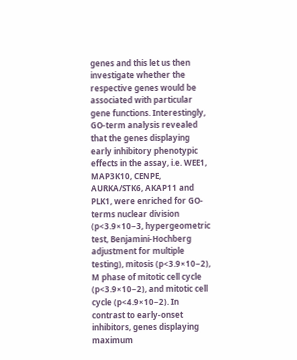genes and this let us then investigate whether the respective genes would be associated with particular gene functions. Interestingly, GO-term analysis revealed that the genes displaying early inhibitory phenotypic effects in the assay, i.e. WEE1, MAP3K10, CENPE, AURKA/STK6, AKAP11 and PLK1, were enriched for GO-terms nuclear division (p<3.9×10−3, hypergeometric test, Benjamini-Hochberg adjustment for multiple testing), mitosis (p<3.9×10−2), M phase of mitotic cell cycle (p<3.9×10−2), and mitotic cell cycle (p<4.9×10−2). In contrast to early-onset inhibitors, genes displaying maximum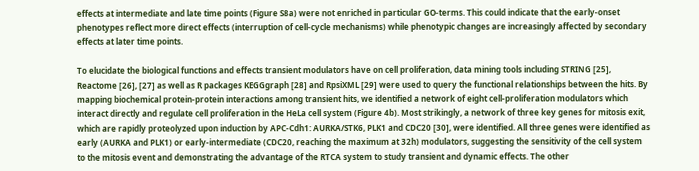effects at intermediate and late time points (Figure S8a) were not enriched in particular GO-terms. This could indicate that the early-onset phenotypes reflect more direct effects (interruption of cell-cycle mechanisms) while phenotypic changes are increasingly affected by secondary effects at later time points.

To elucidate the biological functions and effects transient modulators have on cell proliferation, data mining tools including STRING [25], Reactome [26], [27] as well as R packages KEGGgraph [28] and RpsiXML [29] were used to query the functional relationships between the hits. By mapping biochemical protein-protein interactions among transient hits, we identified a network of eight cell-proliferation modulators which interact directly and regulate cell proliferation in the HeLa cell system (Figure 4b). Most strikingly, a network of three key genes for mitosis exit, which are rapidly proteolyzed upon induction by APC-Cdh1: AURKA/STK6, PLK1 and CDC20 [30], were identified. All three genes were identified as early (AURKA and PLK1) or early-intermediate (CDC20, reaching the maximum at 32h) modulators, suggesting the sensitivity of the cell system to the mitosis event and demonstrating the advantage of the RTCA system to study transient and dynamic effects. The other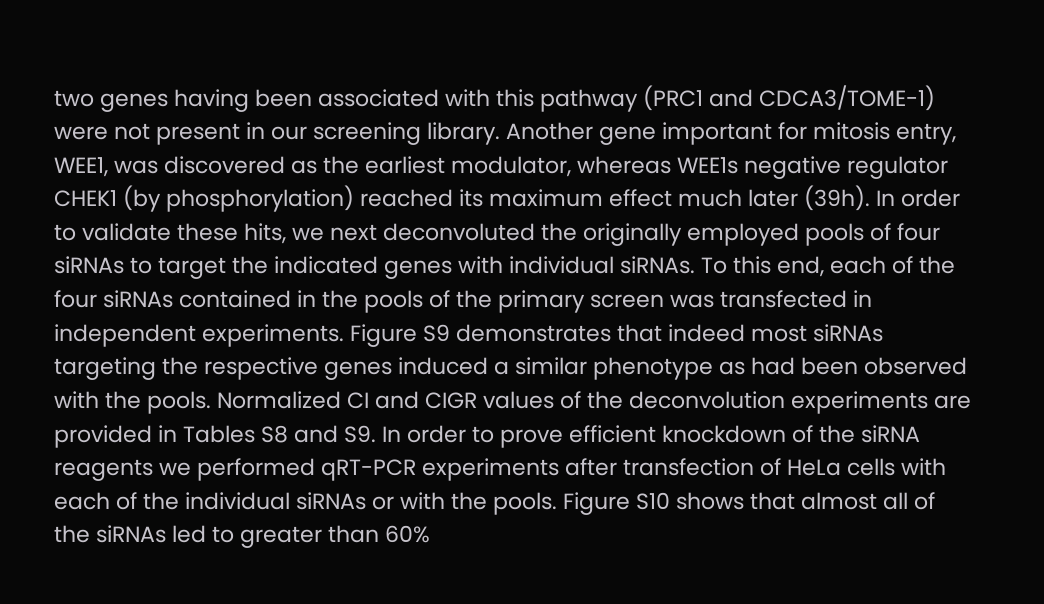two genes having been associated with this pathway (PRC1 and CDCA3/TOME-1) were not present in our screening library. Another gene important for mitosis entry, WEE1, was discovered as the earliest modulator, whereas WEE1s negative regulator CHEK1 (by phosphorylation) reached its maximum effect much later (39h). In order to validate these hits, we next deconvoluted the originally employed pools of four siRNAs to target the indicated genes with individual siRNAs. To this end, each of the four siRNAs contained in the pools of the primary screen was transfected in independent experiments. Figure S9 demonstrates that indeed most siRNAs targeting the respective genes induced a similar phenotype as had been observed with the pools. Normalized CI and CIGR values of the deconvolution experiments are provided in Tables S8 and S9. In order to prove efficient knockdown of the siRNA reagents we performed qRT-PCR experiments after transfection of HeLa cells with each of the individual siRNAs or with the pools. Figure S10 shows that almost all of the siRNAs led to greater than 60%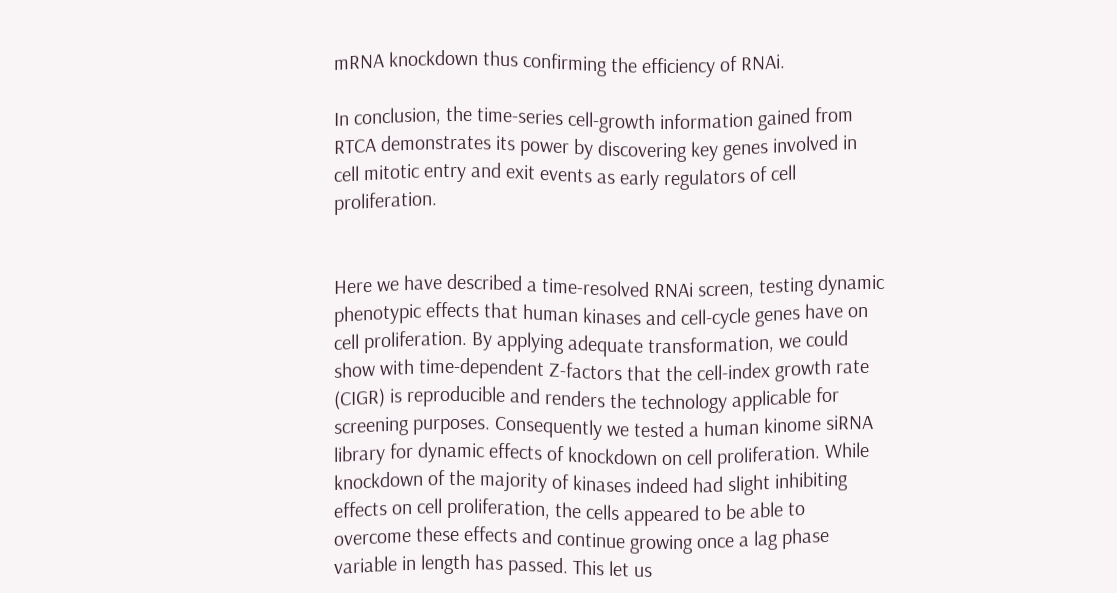mRNA knockdown thus confirming the efficiency of RNAi.

In conclusion, the time-series cell-growth information gained from RTCA demonstrates its power by discovering key genes involved in cell mitotic entry and exit events as early regulators of cell proliferation.


Here we have described a time-resolved RNAi screen, testing dynamic phenotypic effects that human kinases and cell-cycle genes have on cell proliferation. By applying adequate transformation, we could show with time-dependent Z-factors that the cell-index growth rate (CIGR) is reproducible and renders the technology applicable for screening purposes. Consequently we tested a human kinome siRNA library for dynamic effects of knockdown on cell proliferation. While knockdown of the majority of kinases indeed had slight inhibiting effects on cell proliferation, the cells appeared to be able to overcome these effects and continue growing once a lag phase variable in length has passed. This let us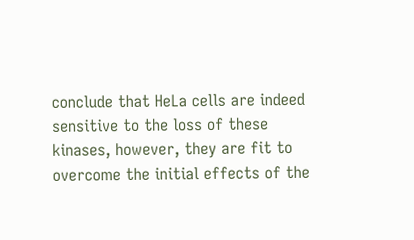conclude that HeLa cells are indeed sensitive to the loss of these kinases, however, they are fit to overcome the initial effects of the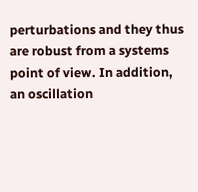perturbations and they thus are robust from a systems point of view. In addition, an oscillation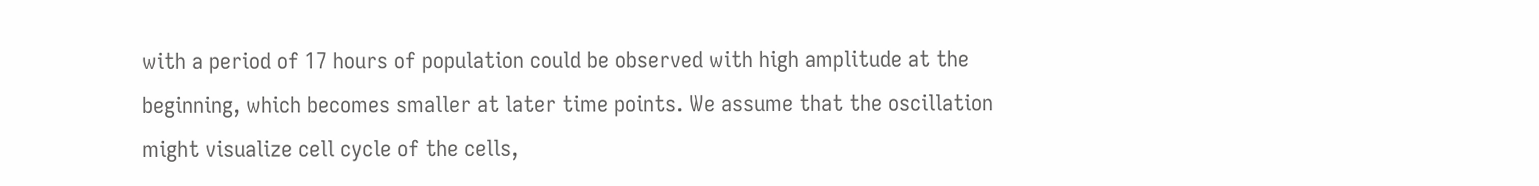with a period of 17 hours of population could be observed with high amplitude at the beginning, which becomes smaller at later time points. We assume that the oscillation might visualize cell cycle of the cells,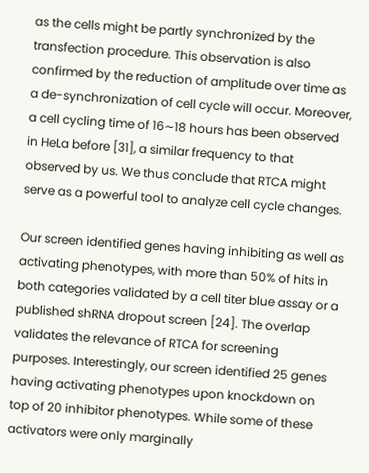as the cells might be partly synchronized by the transfection procedure. This observation is also confirmed by the reduction of amplitude over time as a de-synchronization of cell cycle will occur. Moreover, a cell cycling time of 16∼18 hours has been observed in HeLa before [31], a similar frequency to that observed by us. We thus conclude that RTCA might serve as a powerful tool to analyze cell cycle changes.

Our screen identified genes having inhibiting as well as activating phenotypes, with more than 50% of hits in both categories validated by a cell titer blue assay or a published shRNA dropout screen [24]. The overlap validates the relevance of RTCA for screening purposes. Interestingly, our screen identified 25 genes having activating phenotypes upon knockdown on top of 20 inhibitor phenotypes. While some of these activators were only marginally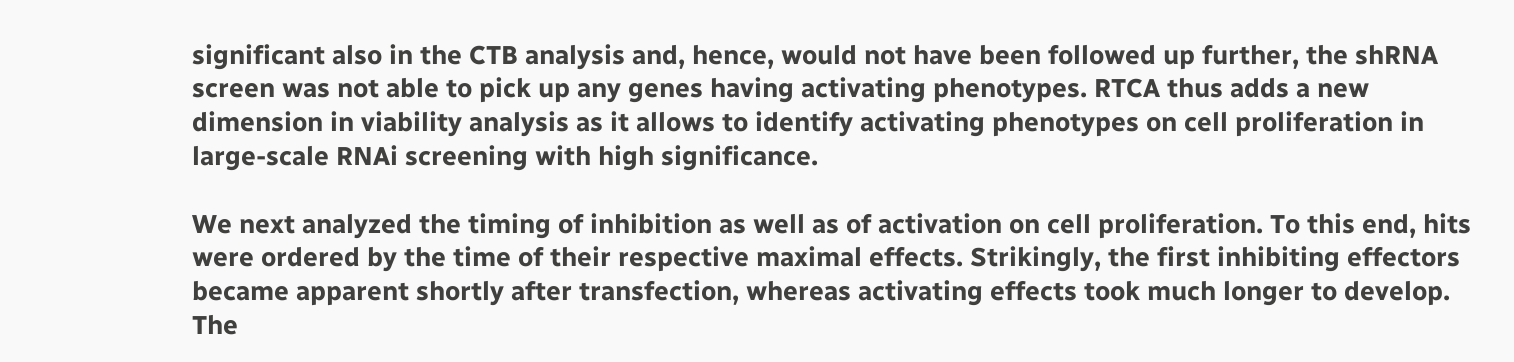significant also in the CTB analysis and, hence, would not have been followed up further, the shRNA screen was not able to pick up any genes having activating phenotypes. RTCA thus adds a new dimension in viability analysis as it allows to identify activating phenotypes on cell proliferation in large-scale RNAi screening with high significance.

We next analyzed the timing of inhibition as well as of activation on cell proliferation. To this end, hits were ordered by the time of their respective maximal effects. Strikingly, the first inhibiting effectors became apparent shortly after transfection, whereas activating effects took much longer to develop. The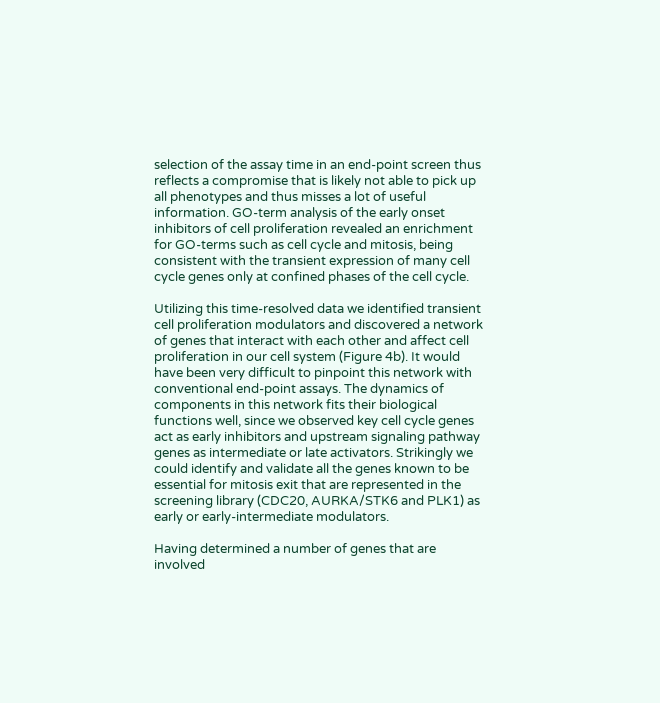selection of the assay time in an end-point screen thus reflects a compromise that is likely not able to pick up all phenotypes and thus misses a lot of useful information. GO-term analysis of the early onset inhibitors of cell proliferation revealed an enrichment for GO-terms such as cell cycle and mitosis, being consistent with the transient expression of many cell cycle genes only at confined phases of the cell cycle.

Utilizing this time-resolved data we identified transient cell proliferation modulators and discovered a network of genes that interact with each other and affect cell proliferation in our cell system (Figure 4b). It would have been very difficult to pinpoint this network with conventional end-point assays. The dynamics of components in this network fits their biological functions well, since we observed key cell cycle genes act as early inhibitors and upstream signaling pathway genes as intermediate or late activators. Strikingly we could identify and validate all the genes known to be essential for mitosis exit that are represented in the screening library (CDC20, AURKA/STK6 and PLK1) as early or early-intermediate modulators.

Having determined a number of genes that are involved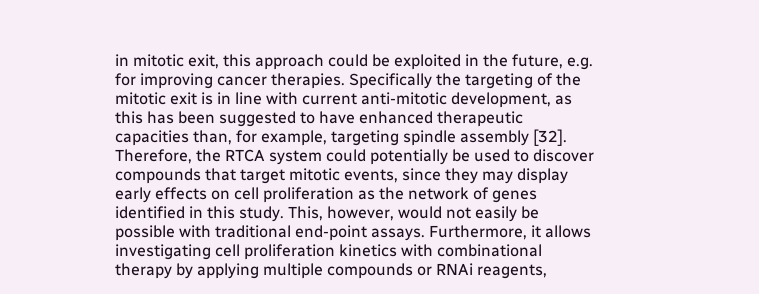in mitotic exit, this approach could be exploited in the future, e.g. for improving cancer therapies. Specifically the targeting of the mitotic exit is in line with current anti-mitotic development, as this has been suggested to have enhanced therapeutic capacities than, for example, targeting spindle assembly [32]. Therefore, the RTCA system could potentially be used to discover compounds that target mitotic events, since they may display early effects on cell proliferation as the network of genes identified in this study. This, however, would not easily be possible with traditional end-point assays. Furthermore, it allows investigating cell proliferation kinetics with combinational therapy by applying multiple compounds or RNAi reagents,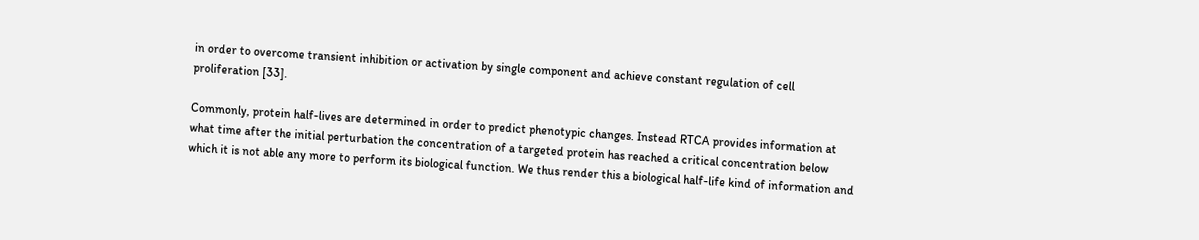in order to overcome transient inhibition or activation by single component and achieve constant regulation of cell proliferation [33].

Commonly, protein half-lives are determined in order to predict phenotypic changes. Instead RTCA provides information at what time after the initial perturbation the concentration of a targeted protein has reached a critical concentration below which it is not able any more to perform its biological function. We thus render this a biological half-life kind of information and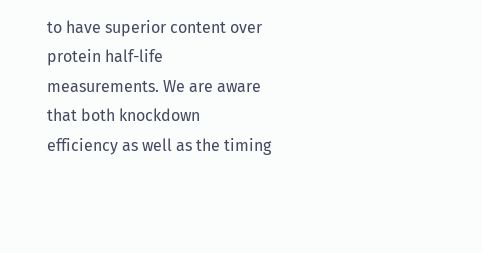to have superior content over protein half-life measurements. We are aware that both knockdown efficiency as well as the timing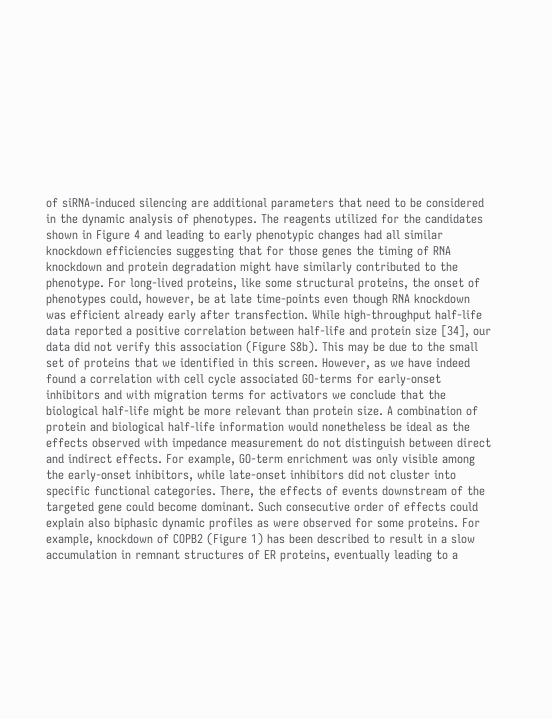of siRNA-induced silencing are additional parameters that need to be considered in the dynamic analysis of phenotypes. The reagents utilized for the candidates shown in Figure 4 and leading to early phenotypic changes had all similar knockdown efficiencies suggesting that for those genes the timing of RNA knockdown and protein degradation might have similarly contributed to the phenotype. For long-lived proteins, like some structural proteins, the onset of phenotypes could, however, be at late time-points even though RNA knockdown was efficient already early after transfection. While high-throughput half-life data reported a positive correlation between half-life and protein size [34], our data did not verify this association (Figure S8b). This may be due to the small set of proteins that we identified in this screen. However, as we have indeed found a correlation with cell cycle associated GO-terms for early-onset inhibitors and with migration terms for activators we conclude that the biological half-life might be more relevant than protein size. A combination of protein and biological half-life information would nonetheless be ideal as the effects observed with impedance measurement do not distinguish between direct and indirect effects. For example, GO-term enrichment was only visible among the early-onset inhibitors, while late-onset inhibitors did not cluster into specific functional categories. There, the effects of events downstream of the targeted gene could become dominant. Such consecutive order of effects could explain also biphasic dynamic profiles as were observed for some proteins. For example, knockdown of COPB2 (Figure 1) has been described to result in a slow accumulation in remnant structures of ER proteins, eventually leading to a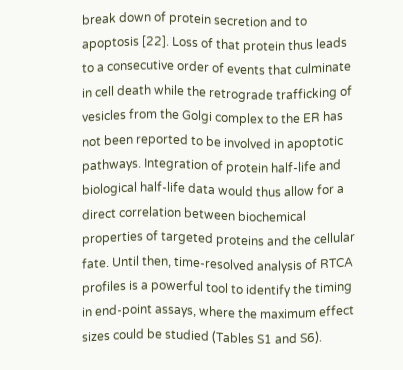break down of protein secretion and to apoptosis [22]. Loss of that protein thus leads to a consecutive order of events that culminate in cell death while the retrograde trafficking of vesicles from the Golgi complex to the ER has not been reported to be involved in apoptotic pathways. Integration of protein half-life and biological half-life data would thus allow for a direct correlation between biochemical properties of targeted proteins and the cellular fate. Until then, time-resolved analysis of RTCA profiles is a powerful tool to identify the timing in end-point assays, where the maximum effect sizes could be studied (Tables S1 and S6).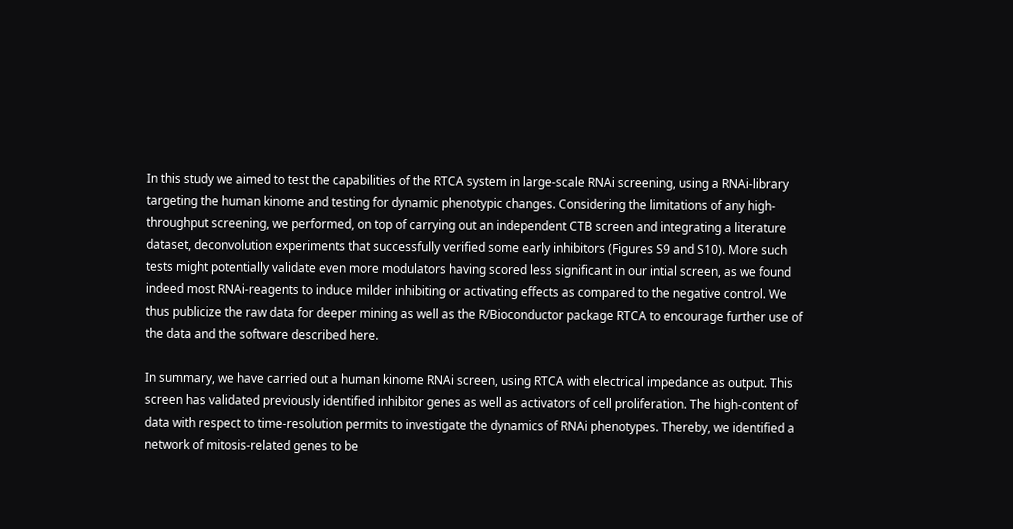In this study we aimed to test the capabilities of the RTCA system in large-scale RNAi screening, using a RNAi-library targeting the human kinome and testing for dynamic phenotypic changes. Considering the limitations of any high-throughput screening, we performed, on top of carrying out an independent CTB screen and integrating a literature dataset, deconvolution experiments that successfully verified some early inhibitors (Figures S9 and S10). More such tests might potentially validate even more modulators having scored less significant in our intial screen, as we found indeed most RNAi-reagents to induce milder inhibiting or activating effects as compared to the negative control. We thus publicize the raw data for deeper mining as well as the R/Bioconductor package RTCA to encourage further use of the data and the software described here.

In summary, we have carried out a human kinome RNAi screen, using RTCA with electrical impedance as output. This screen has validated previously identified inhibitor genes as well as activators of cell proliferation. The high-content of data with respect to time-resolution permits to investigate the dynamics of RNAi phenotypes. Thereby, we identified a network of mitosis-related genes to be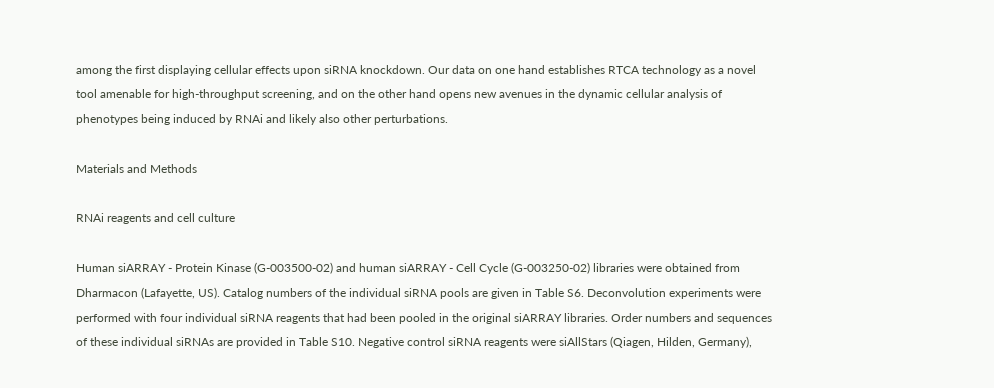among the first displaying cellular effects upon siRNA knockdown. Our data on one hand establishes RTCA technology as a novel tool amenable for high-throughput screening, and on the other hand opens new avenues in the dynamic cellular analysis of phenotypes being induced by RNAi and likely also other perturbations.

Materials and Methods

RNAi reagents and cell culture

Human siARRAY - Protein Kinase (G-003500-02) and human siARRAY - Cell Cycle (G-003250-02) libraries were obtained from Dharmacon (Lafayette, US). Catalog numbers of the individual siRNA pools are given in Table S6. Deconvolution experiments were performed with four individual siRNA reagents that had been pooled in the original siARRAY libraries. Order numbers and sequences of these individual siRNAs are provided in Table S10. Negative control siRNA reagents were siAllStars (Qiagen, Hilden, Germany),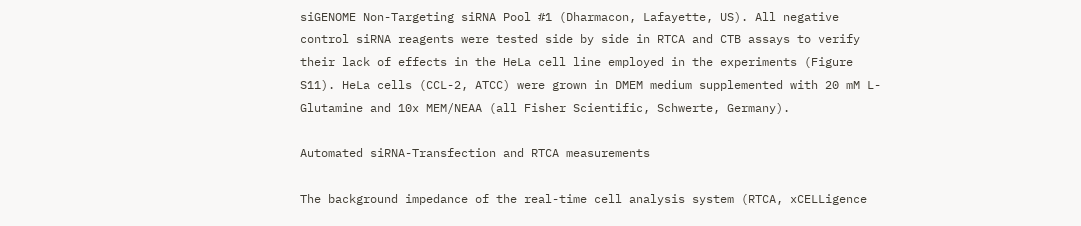siGENOME Non-Targeting siRNA Pool #1 (Dharmacon, Lafayette, US). All negative control siRNA reagents were tested side by side in RTCA and CTB assays to verify their lack of effects in the HeLa cell line employed in the experiments (Figure S11). HeLa cells (CCL-2, ATCC) were grown in DMEM medium supplemented with 20 mM L-Glutamine and 10x MEM/NEAA (all Fisher Scientific, Schwerte, Germany).

Automated siRNA-Transfection and RTCA measurements

The background impedance of the real-time cell analysis system (RTCA, xCELLigence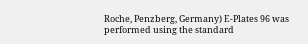Roche, Penzberg, Germany) E-Plates 96 was performed using the standard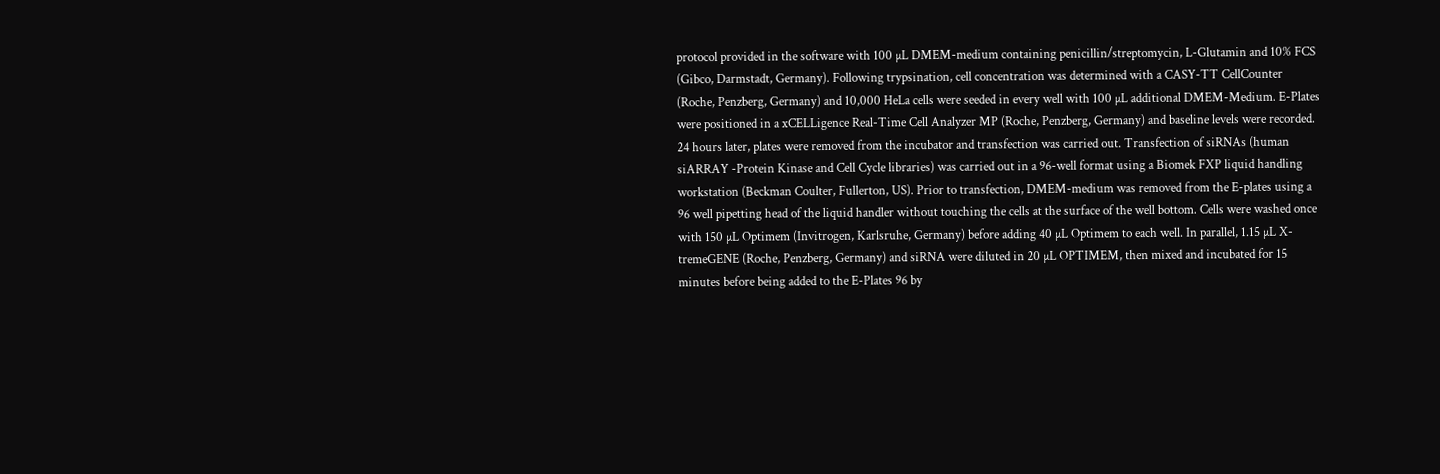protocol provided in the software with 100 µL DMEM-medium containing penicillin/streptomycin, L-Glutamin and 10% FCS (Gibco, Darmstadt, Germany). Following trypsination, cell concentration was determined with a CASY-TT CellCounter (Roche, Penzberg, Germany) and 10,000 HeLa cells were seeded in every well with 100 µL additional DMEM-Medium. E-Plates were positioned in a xCELLigence Real-Time Cell Analyzer MP (Roche, Penzberg, Germany) and baseline levels were recorded. 24 hours later, plates were removed from the incubator and transfection was carried out. Transfection of siRNAs (human siARRAY -Protein Kinase and Cell Cycle libraries) was carried out in a 96-well format using a Biomek FXP liquid handling workstation (Beckman Coulter, Fullerton, US). Prior to transfection, DMEM-medium was removed from the E-plates using a 96 well pipetting head of the liquid handler without touching the cells at the surface of the well bottom. Cells were washed once with 150 µL Optimem (Invitrogen, Karlsruhe, Germany) before adding 40 µL Optimem to each well. In parallel, 1.15 µL X-tremeGENE (Roche, Penzberg, Germany) and siRNA were diluted in 20 µL OPTIMEM, then mixed and incubated for 15 minutes before being added to the E-Plates 96 by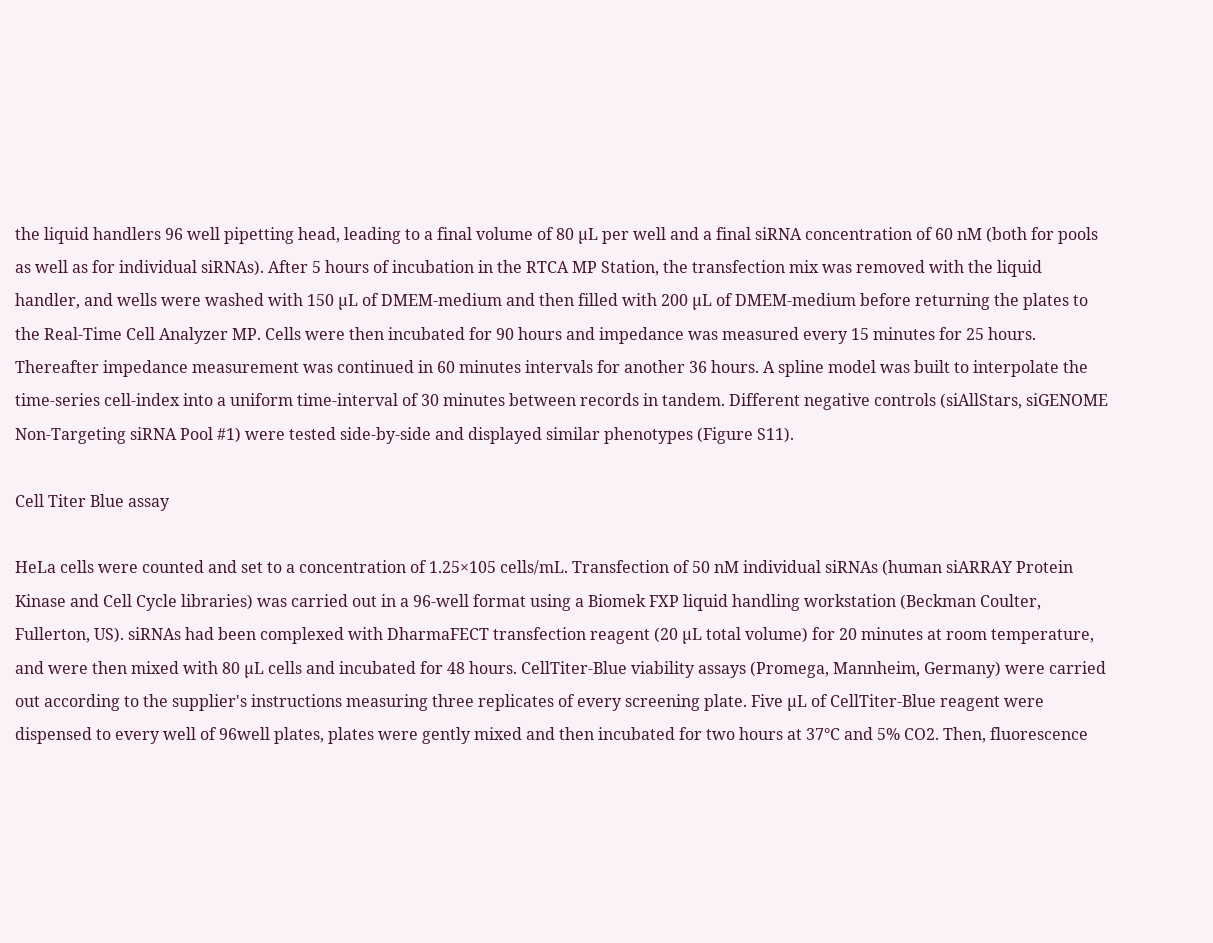the liquid handlers 96 well pipetting head, leading to a final volume of 80 µL per well and a final siRNA concentration of 60 nM (both for pools as well as for individual siRNAs). After 5 hours of incubation in the RTCA MP Station, the transfection mix was removed with the liquid handler, and wells were washed with 150 µL of DMEM-medium and then filled with 200 µL of DMEM-medium before returning the plates to the Real-Time Cell Analyzer MP. Cells were then incubated for 90 hours and impedance was measured every 15 minutes for 25 hours. Thereafter impedance measurement was continued in 60 minutes intervals for another 36 hours. A spline model was built to interpolate the time-series cell-index into a uniform time-interval of 30 minutes between records in tandem. Different negative controls (siAllStars, siGENOME Non-Targeting siRNA Pool #1) were tested side-by-side and displayed similar phenotypes (Figure S11).

Cell Titer Blue assay

HeLa cells were counted and set to a concentration of 1.25×105 cells/mL. Transfection of 50 nM individual siRNAs (human siARRAY Protein Kinase and Cell Cycle libraries) was carried out in a 96-well format using a Biomek FXP liquid handling workstation (Beckman Coulter, Fullerton, US). siRNAs had been complexed with DharmaFECT transfection reagent (20 µL total volume) for 20 minutes at room temperature, and were then mixed with 80 µL cells and incubated for 48 hours. CellTiter-Blue viability assays (Promega, Mannheim, Germany) were carried out according to the supplier's instructions measuring three replicates of every screening plate. Five µL of CellTiter-Blue reagent were dispensed to every well of 96well plates, plates were gently mixed and then incubated for two hours at 37°C and 5% CO2. Then, fluorescence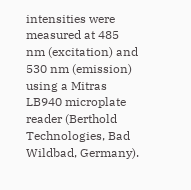intensities were measured at 485 nm (excitation) and 530 nm (emission) using a Mitras LB940 microplate reader (Berthold Technologies, Bad Wildbad, Germany).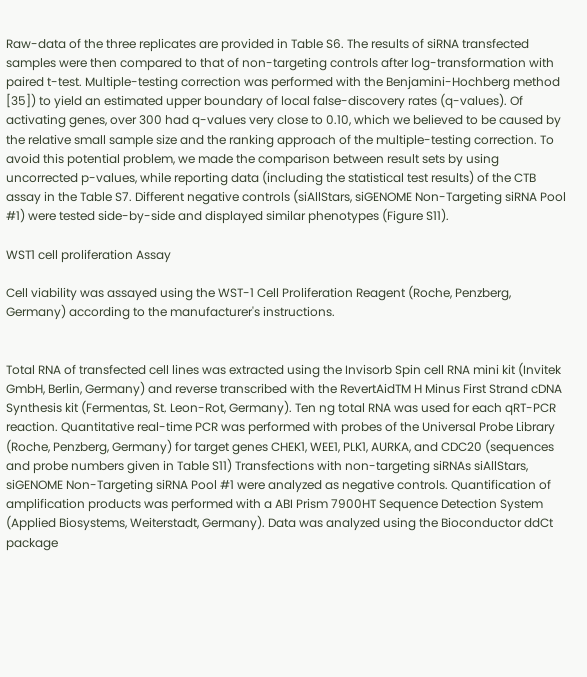Raw-data of the three replicates are provided in Table S6. The results of siRNA transfected samples were then compared to that of non-targeting controls after log-transformation with paired t-test. Multiple-testing correction was performed with the Benjamini-Hochberg method [35]) to yield an estimated upper boundary of local false-discovery rates (q-values). Of activating genes, over 300 had q-values very close to 0.10, which we believed to be caused by the relative small sample size and the ranking approach of the multiple-testing correction. To avoid this potential problem, we made the comparison between result sets by using uncorrected p-values, while reporting data (including the statistical test results) of the CTB assay in the Table S7. Different negative controls (siAllStars, siGENOME Non-Targeting siRNA Pool #1) were tested side-by-side and displayed similar phenotypes (Figure S11).

WST1 cell proliferation Assay

Cell viability was assayed using the WST-1 Cell Proliferation Reagent (Roche, Penzberg, Germany) according to the manufacturer's instructions.


Total RNA of transfected cell lines was extracted using the Invisorb Spin cell RNA mini kit (Invitek GmbH, Berlin, Germany) and reverse transcribed with the RevertAidTM H Minus First Strand cDNA Synthesis kit (Fermentas, St. Leon-Rot, Germany). Ten ng total RNA was used for each qRT-PCR reaction. Quantitative real-time PCR was performed with probes of the Universal Probe Library (Roche, Penzberg, Germany) for target genes CHEK1, WEE1, PLK1, AURKA, and CDC20 (sequences and probe numbers given in Table S11) Transfections with non-targeting siRNAs siAllStars, siGENOME Non-Targeting siRNA Pool #1 were analyzed as negative controls. Quantification of amplification products was performed with a ABI Prism 7900HT Sequence Detection System (Applied Biosystems, Weiterstadt, Germany). Data was analyzed using the Bioconductor ddCt package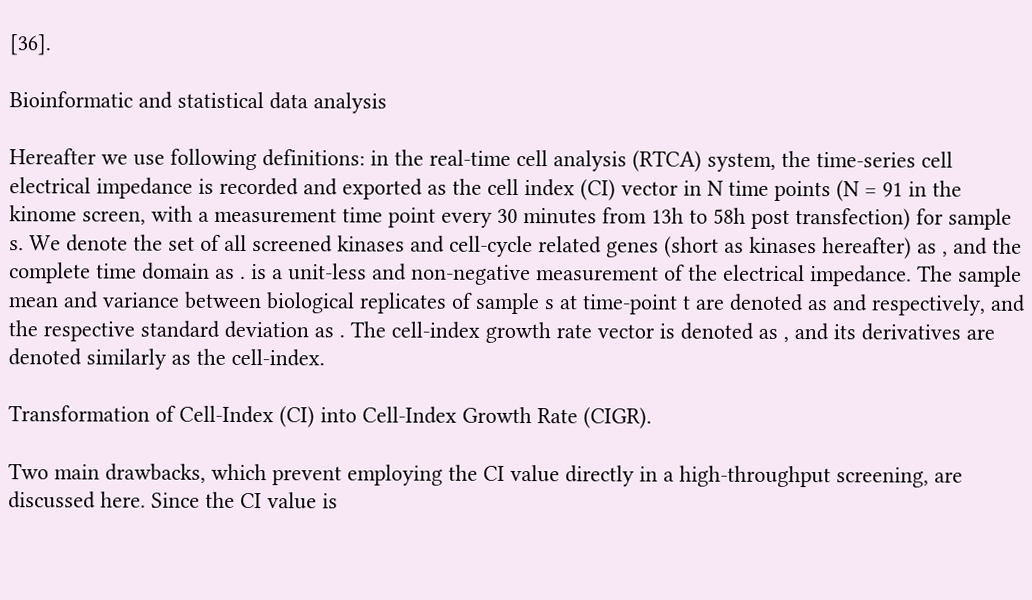[36].

Bioinformatic and statistical data analysis

Hereafter we use following definitions: in the real-time cell analysis (RTCA) system, the time-series cell electrical impedance is recorded and exported as the cell index (CI) vector in N time points (N = 91 in the kinome screen, with a measurement time point every 30 minutes from 13h to 58h post transfection) for sample s. We denote the set of all screened kinases and cell-cycle related genes (short as kinases hereafter) as , and the complete time domain as . is a unit-less and non-negative measurement of the electrical impedance. The sample mean and variance between biological replicates of sample s at time-point t are denoted as and respectively, and the respective standard deviation as . The cell-index growth rate vector is denoted as , and its derivatives are denoted similarly as the cell-index.

Transformation of Cell-Index (CI) into Cell-Index Growth Rate (CIGR).

Two main drawbacks, which prevent employing the CI value directly in a high-throughput screening, are discussed here. Since the CI value is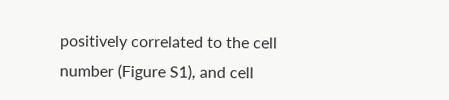positively correlated to the cell number (Figure S1), and cell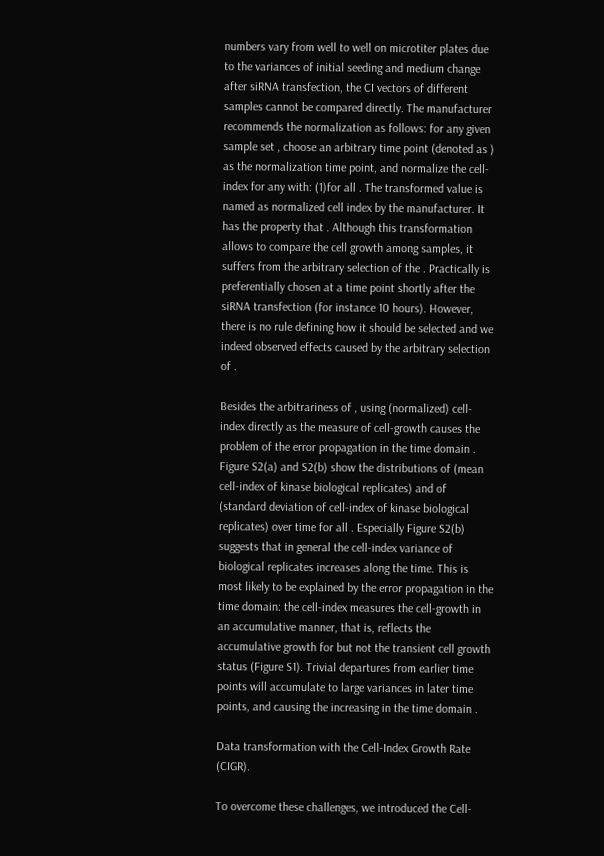numbers vary from well to well on microtiter plates due to the variances of initial seeding and medium change after siRNA transfection, the CI vectors of different samples cannot be compared directly. The manufacturer recommends the normalization as follows: for any given sample set , choose an arbitrary time point (denoted as ) as the normalization time point, and normalize the cell-index for any with: (1)for all . The transformed value is named as normalized cell index by the manufacturer. It has the property that . Although this transformation allows to compare the cell growth among samples, it suffers from the arbitrary selection of the . Practically is preferentially chosen at a time point shortly after the siRNA transfection (for instance 10 hours). However, there is no rule defining how it should be selected and we indeed observed effects caused by the arbitrary selection of .

Besides the arbitrariness of , using (normalized) cell-index directly as the measure of cell-growth causes the problem of the error propagation in the time domain . Figure S2(a) and S2(b) show the distributions of (mean cell-index of kinase biological replicates) and of (standard deviation of cell-index of kinase biological replicates) over time for all . Especially Figure S2(b) suggests that in general the cell-index variance of biological replicates increases along the time. This is most likely to be explained by the error propagation in the time domain: the cell-index measures the cell-growth in an accumulative manner, that is, reflects the accumulative growth for but not the transient cell growth status (Figure S1). Trivial departures from earlier time points will accumulate to large variances in later time points, and causing the increasing in the time domain .

Data transformation with the Cell-Index Growth Rate (CIGR).

To overcome these challenges, we introduced the Cell-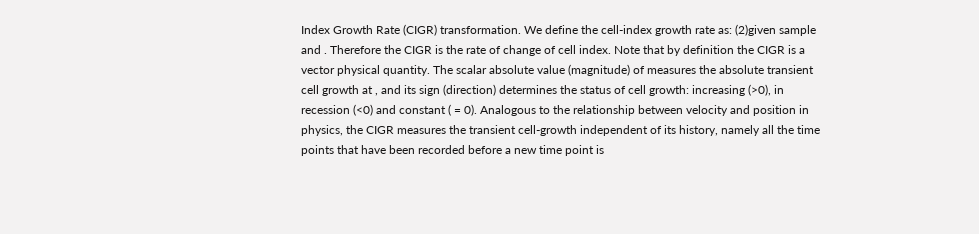Index Growth Rate (CIGR) transformation. We define the cell-index growth rate as: (2)given sample and . Therefore the CIGR is the rate of change of cell index. Note that by definition the CIGR is a vector physical quantity. The scalar absolute value (magnitude) of measures the absolute transient cell growth at , and its sign (direction) determines the status of cell growth: increasing (>0), in recession (<0) and constant ( = 0). Analogous to the relationship between velocity and position in physics, the CIGR measures the transient cell-growth independent of its history, namely all the time points that have been recorded before a new time point is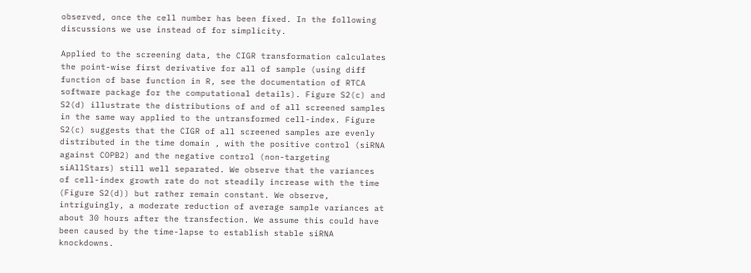observed, once the cell number has been fixed. In the following discussions we use instead of for simplicity.

Applied to the screening data, the CIGR transformation calculates the point-wise first derivative for all of sample (using diff function of base function in R, see the documentation of RTCA software package for the computational details). Figure S2(c) and S2(d) illustrate the distributions of and of all screened samples in the same way applied to the untransformed cell-index. Figure S2(c) suggests that the CIGR of all screened samples are evenly distributed in the time domain , with the positive control (siRNA against COPB2) and the negative control (non-targeting siAllStars) still well separated. We observe that the variances of cell-index growth rate do not steadily increase with the time (Figure S2(d)) but rather remain constant. We observe, intriguingly, a moderate reduction of average sample variances at about 30 hours after the transfection. We assume this could have been caused by the time-lapse to establish stable siRNA knockdowns.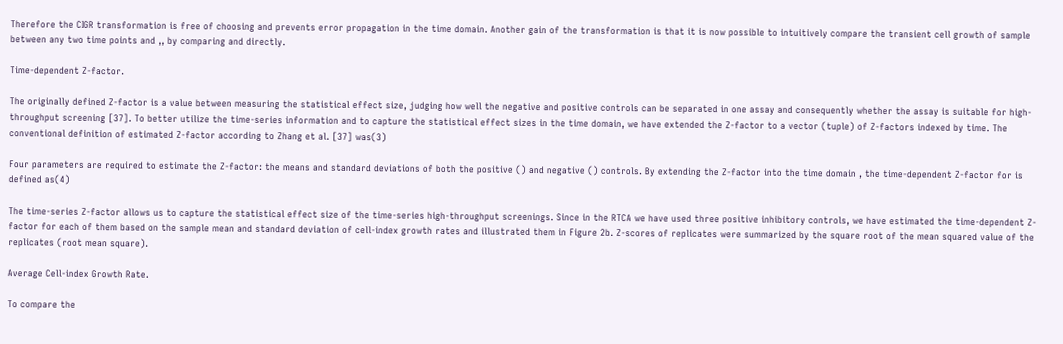Therefore the CIGR transformation is free of choosing and prevents error propagation in the time domain. Another gain of the transformation is that it is now possible to intuitively compare the transient cell growth of sample between any two time points and ,, by comparing and directly.

Time-dependent Z-factor.

The originally defined Z-factor is a value between measuring the statistical effect size, judging how well the negative and positive controls can be separated in one assay and consequently whether the assay is suitable for high-throughput screening [37]. To better utilize the time-series information and to capture the statistical effect sizes in the time domain, we have extended the Z-factor to a vector (tuple) of Z-factors indexed by time. The conventional definition of estimated Z-factor according to Zhang et al. [37] was(3)

Four parameters are required to estimate the Z-factor: the means and standard deviations of both the positive () and negative () controls. By extending the Z-factor into the time domain , the time-dependent Z-factor for is defined as(4)

The time-series Z-factor allows us to capture the statistical effect size of the time-series high-throughput screenings. Since in the RTCA we have used three positive inhibitory controls, we have estimated the time-dependent Z-factor for each of them based on the sample mean and standard deviation of cell-index growth rates and illustrated them in Figure 2b. Z-scores of replicates were summarized by the square root of the mean squared value of the replicates (root mean square).

Average Cell-index Growth Rate.

To compare the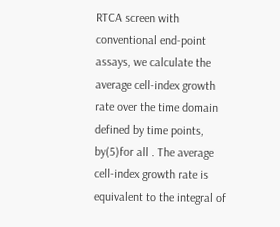RTCA screen with conventional end-point assays, we calculate the average cell-index growth rate over the time domain defined by time points, by(5)for all . The average cell-index growth rate is equivalent to the integral of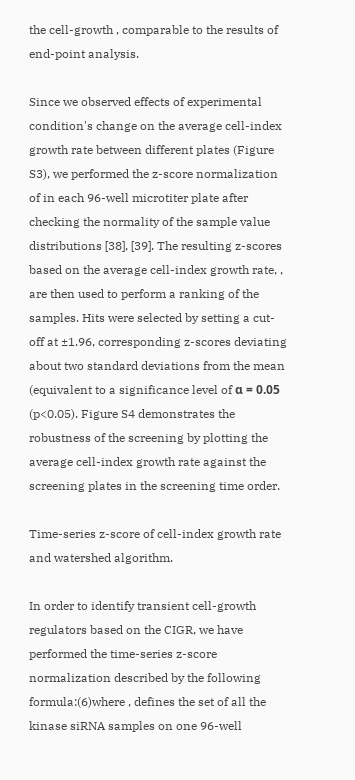the cell-growth , comparable to the results of end-point analysis.

Since we observed effects of experimental condition's change on the average cell-index growth rate between different plates (Figure S3), we performed the z-score normalization of in each 96-well microtiter plate after checking the normality of the sample value distributions [38], [39]. The resulting z-scores based on the average cell-index growth rate, , are then used to perform a ranking of the samples. Hits were selected by setting a cut-off at ±1.96, corresponding z-scores deviating about two standard deviations from the mean (equivalent to a significance level of α = 0.05 (p<0.05). Figure S4 demonstrates the robustness of the screening by plotting the average cell-index growth rate against the screening plates in the screening time order.

Time-series z-score of cell-index growth rate and watershed algorithm.

In order to identify transient cell-growth regulators based on the CIGR, we have performed the time-series z-score normalization described by the following formula:(6)where , defines the set of all the kinase siRNA samples on one 96-well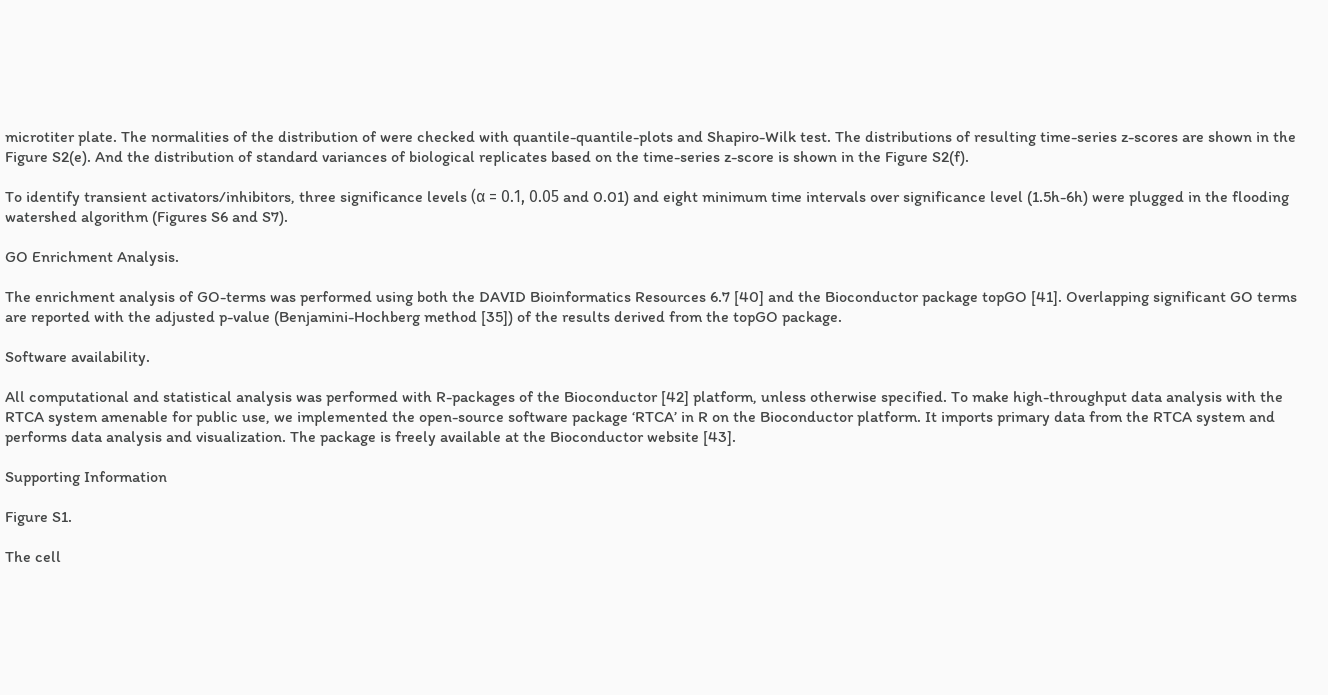microtiter plate. The normalities of the distribution of were checked with quantile-quantile-plots and Shapiro-Wilk test. The distributions of resulting time-series z-scores are shown in the Figure S2(e). And the distribution of standard variances of biological replicates based on the time-series z-score is shown in the Figure S2(f).

To identify transient activators/inhibitors, three significance levels (α = 0.1, 0.05 and 0.01) and eight minimum time intervals over significance level (1.5h-6h) were plugged in the flooding watershed algorithm (Figures S6 and S7).

GO Enrichment Analysis.

The enrichment analysis of GO-terms was performed using both the DAVID Bioinformatics Resources 6.7 [40] and the Bioconductor package topGO [41]. Overlapping significant GO terms are reported with the adjusted p-value (Benjamini-Hochberg method [35]) of the results derived from the topGO package.

Software availability.

All computational and statistical analysis was performed with R-packages of the Bioconductor [42] platform, unless otherwise specified. To make high-throughput data analysis with the RTCA system amenable for public use, we implemented the open-source software package ‘RTCA’ in R on the Bioconductor platform. It imports primary data from the RTCA system and performs data analysis and visualization. The package is freely available at the Bioconductor website [43].

Supporting Information

Figure S1.

The cell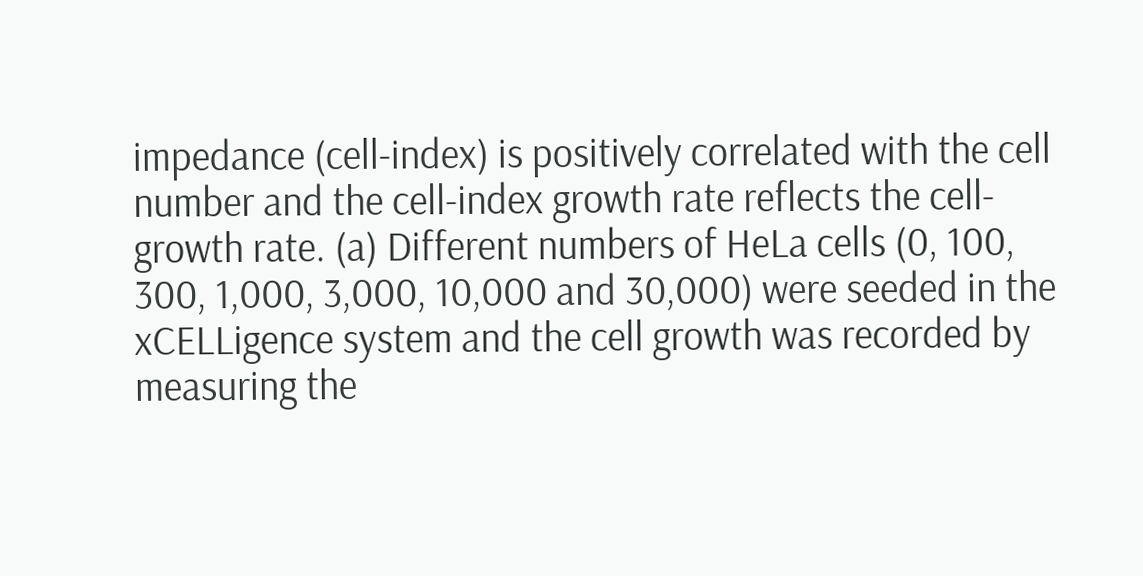impedance (cell-index) is positively correlated with the cell number and the cell-index growth rate reflects the cell-growth rate. (a) Different numbers of HeLa cells (0, 100, 300, 1,000, 3,000, 10,000 and 30,000) were seeded in the xCELLigence system and the cell growth was recorded by measuring the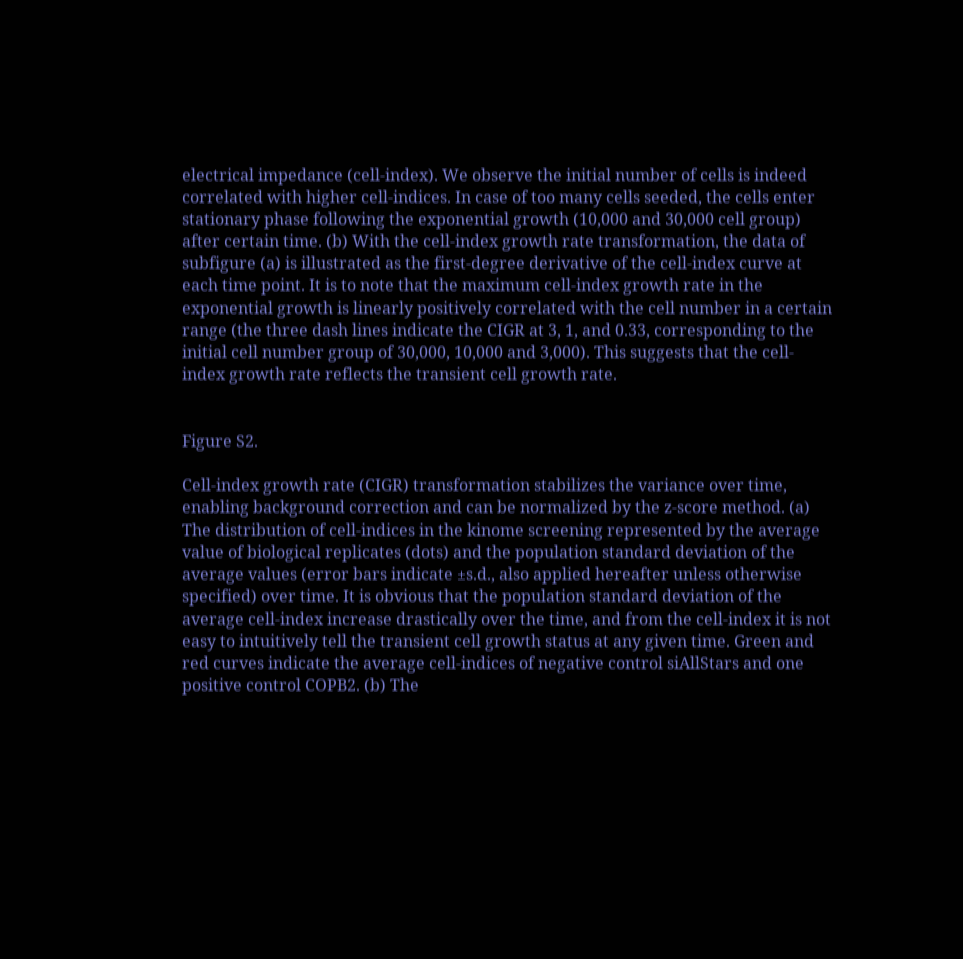electrical impedance (cell-index). We observe the initial number of cells is indeed correlated with higher cell-indices. In case of too many cells seeded, the cells enter stationary phase following the exponential growth (10,000 and 30,000 cell group) after certain time. (b) With the cell-index growth rate transformation, the data of subfigure (a) is illustrated as the first-degree derivative of the cell-index curve at each time point. It is to note that the maximum cell-index growth rate in the exponential growth is linearly positively correlated with the cell number in a certain range (the three dash lines indicate the CIGR at 3, 1, and 0.33, corresponding to the initial cell number group of 30,000, 10,000 and 3,000). This suggests that the cell-index growth rate reflects the transient cell growth rate.


Figure S2.

Cell-index growth rate (CIGR) transformation stabilizes the variance over time, enabling background correction and can be normalized by the z-score method. (a) The distribution of cell-indices in the kinome screening represented by the average value of biological replicates (dots) and the population standard deviation of the average values (error bars indicate ±s.d., also applied hereafter unless otherwise specified) over time. It is obvious that the population standard deviation of the average cell-index increase drastically over the time, and from the cell-index it is not easy to intuitively tell the transient cell growth status at any given time. Green and red curves indicate the average cell-indices of negative control siAllStars and one positive control COPB2. (b) The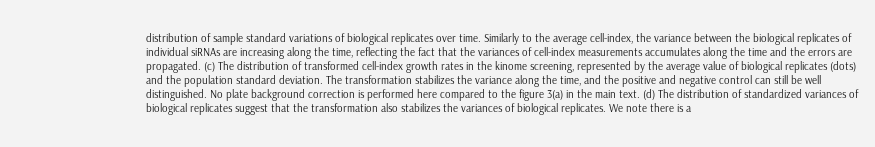distribution of sample standard variations of biological replicates over time. Similarly to the average cell-index, the variance between the biological replicates of individual siRNAs are increasing along the time, reflecting the fact that the variances of cell-index measurements accumulates along the time and the errors are propagated. (c) The distribution of transformed cell-index growth rates in the kinome screening, represented by the average value of biological replicates (dots) and the population standard deviation. The transformation stabilizes the variance along the time, and the positive and negative control can still be well distinguished. No plate background correction is performed here compared to the figure 3(a) in the main text. (d) The distribution of standardized variances of biological replicates suggest that the transformation also stabilizes the variances of biological replicates. We note there is a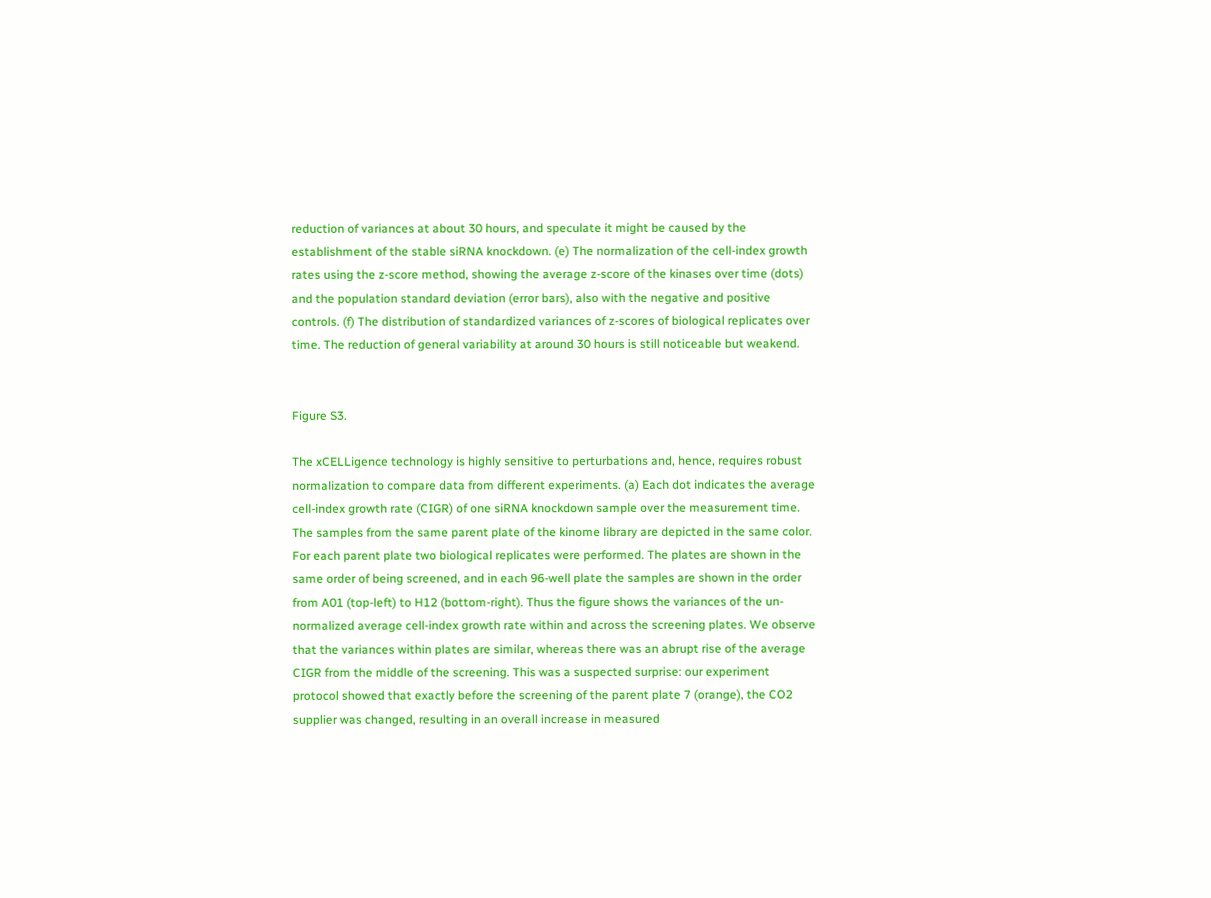reduction of variances at about 30 hours, and speculate it might be caused by the establishment of the stable siRNA knockdown. (e) The normalization of the cell-index growth rates using the z-score method, showing the average z-score of the kinases over time (dots) and the population standard deviation (error bars), also with the negative and positive controls. (f) The distribution of standardized variances of z-scores of biological replicates over time. The reduction of general variability at around 30 hours is still noticeable but weakend.


Figure S3.

The xCELLigence technology is highly sensitive to perturbations and, hence, requires robust normalization to compare data from different experiments. (a) Each dot indicates the average cell-index growth rate (CIGR) of one siRNA knockdown sample over the measurement time. The samples from the same parent plate of the kinome library are depicted in the same color. For each parent plate two biological replicates were performed. The plates are shown in the same order of being screened, and in each 96-well plate the samples are shown in the order from A01 (top-left) to H12 (bottom-right). Thus the figure shows the variances of the un-normalized average cell-index growth rate within and across the screening plates. We observe that the variances within plates are similar, whereas there was an abrupt rise of the average CIGR from the middle of the screening. This was a suspected surprise: our experiment protocol showed that exactly before the screening of the parent plate 7 (orange), the CO2 supplier was changed, resulting in an overall increase in measured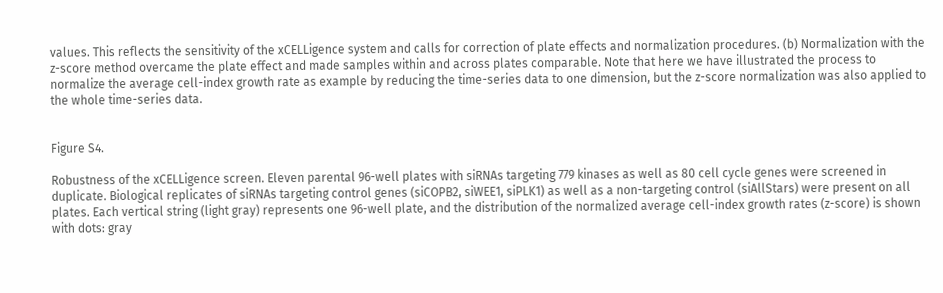values. This reflects the sensitivity of the xCELLigence system and calls for correction of plate effects and normalization procedures. (b) Normalization with the z-score method overcame the plate effect and made samples within and across plates comparable. Note that here we have illustrated the process to normalize the average cell-index growth rate as example by reducing the time-series data to one dimension, but the z-score normalization was also applied to the whole time-series data.


Figure S4.

Robustness of the xCELLigence screen. Eleven parental 96-well plates with siRNAs targeting 779 kinases as well as 80 cell cycle genes were screened in duplicate. Biological replicates of siRNAs targeting control genes (siCOPB2, siWEE1, siPLK1) as well as a non-targeting control (siAllStars) were present on all plates. Each vertical string (light gray) represents one 96-well plate, and the distribution of the normalized average cell-index growth rates (z-score) is shown with dots: gray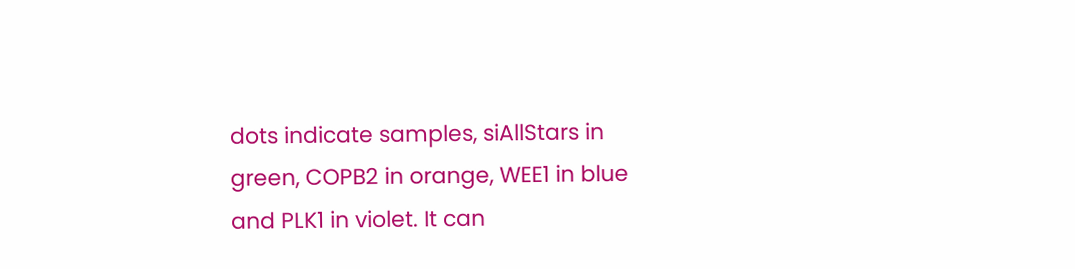dots indicate samples, siAllStars in green, COPB2 in orange, WEE1 in blue and PLK1 in violet. It can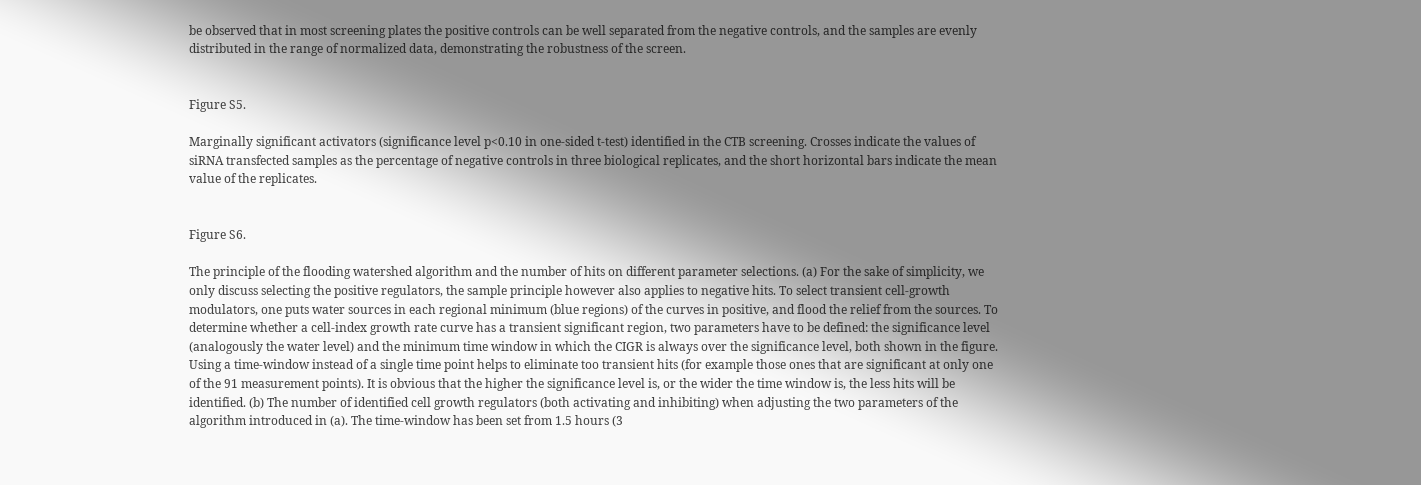be observed that in most screening plates the positive controls can be well separated from the negative controls, and the samples are evenly distributed in the range of normalized data, demonstrating the robustness of the screen.


Figure S5.

Marginally significant activators (significance level p<0.10 in one-sided t-test) identified in the CTB screening. Crosses indicate the values of siRNA transfected samples as the percentage of negative controls in three biological replicates, and the short horizontal bars indicate the mean value of the replicates.


Figure S6.

The principle of the flooding watershed algorithm and the number of hits on different parameter selections. (a) For the sake of simplicity, we only discuss selecting the positive regulators, the sample principle however also applies to negative hits. To select transient cell-growth modulators, one puts water sources in each regional minimum (blue regions) of the curves in positive, and flood the relief from the sources. To determine whether a cell-index growth rate curve has a transient significant region, two parameters have to be defined: the significance level (analogously the water level) and the minimum time window in which the CIGR is always over the significance level, both shown in the figure. Using a time-window instead of a single time point helps to eliminate too transient hits (for example those ones that are significant at only one of the 91 measurement points). It is obvious that the higher the significance level is, or the wider the time window is, the less hits will be identified. (b) The number of identified cell growth regulators (both activating and inhibiting) when adjusting the two parameters of the algorithm introduced in (a). The time-window has been set from 1.5 hours (3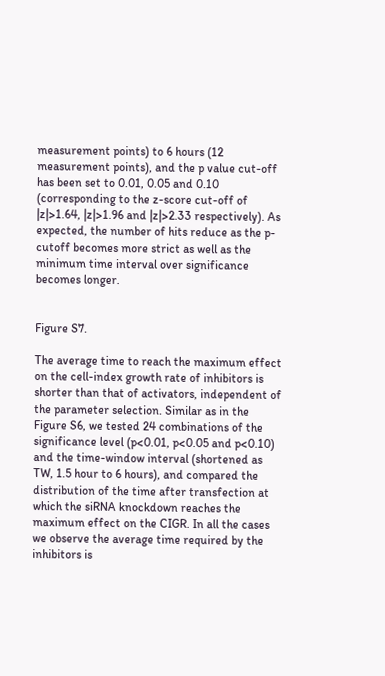measurement points) to 6 hours (12 measurement points), and the p value cut-off has been set to 0.01, 0.05 and 0.10 (corresponding to the z-score cut-off of |z|>1.64, |z|>1.96 and |z|>2.33 respectively). As expected, the number of hits reduce as the p-cutoff becomes more strict as well as the minimum time interval over significance becomes longer.


Figure S7.

The average time to reach the maximum effect on the cell-index growth rate of inhibitors is shorter than that of activators, independent of the parameter selection. Similar as in the Figure S6, we tested 24 combinations of the significance level (p<0.01, p<0.05 and p<0.10) and the time-window interval (shortened as TW, 1.5 hour to 6 hours), and compared the distribution of the time after transfection at which the siRNA knockdown reaches the maximum effect on the CIGR. In all the cases we observe the average time required by the inhibitors is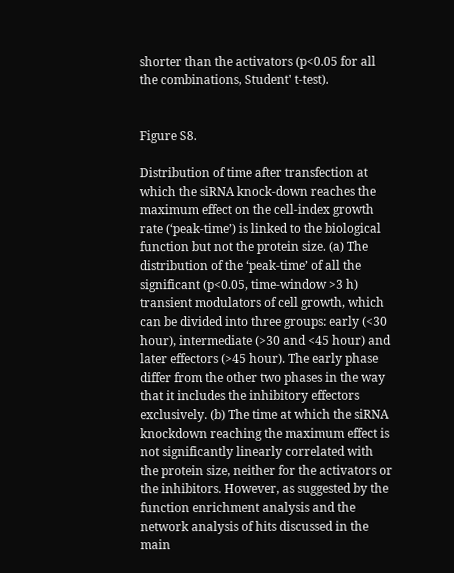shorter than the activators (p<0.05 for all the combinations, Student' t-test).


Figure S8.

Distribution of time after transfection at which the siRNA knock-down reaches the maximum effect on the cell-index growth rate (‘peak-time’) is linked to the biological function but not the protein size. (a) The distribution of the ‘peak-time’ of all the significant (p<0.05, time-window >3 h) transient modulators of cell growth, which can be divided into three groups: early (<30 hour), intermediate (>30 and <45 hour) and later effectors (>45 hour). The early phase differ from the other two phases in the way that it includes the inhibitory effectors exclusively. (b) The time at which the siRNA knockdown reaching the maximum effect is not significantly linearly correlated with the protein size, neither for the activators or the inhibitors. However, as suggested by the function enrichment analysis and the network analysis of hits discussed in the main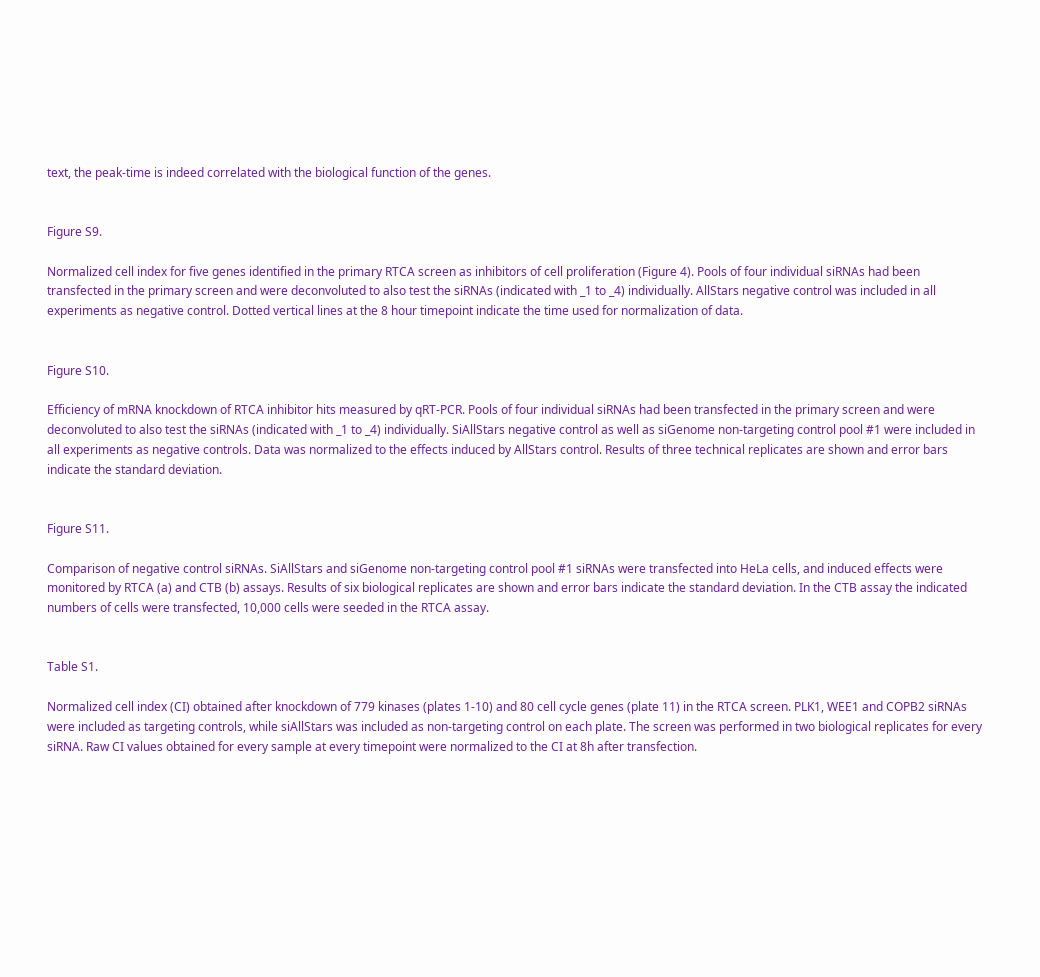text, the peak-time is indeed correlated with the biological function of the genes.


Figure S9.

Normalized cell index for five genes identified in the primary RTCA screen as inhibitors of cell proliferation (Figure 4). Pools of four individual siRNAs had been transfected in the primary screen and were deconvoluted to also test the siRNAs (indicated with _1 to _4) individually. AllStars negative control was included in all experiments as negative control. Dotted vertical lines at the 8 hour timepoint indicate the time used for normalization of data.


Figure S10.

Efficiency of mRNA knockdown of RTCA inhibitor hits measured by qRT-PCR. Pools of four individual siRNAs had been transfected in the primary screen and were deconvoluted to also test the siRNAs (indicated with _1 to _4) individually. SiAllStars negative control as well as siGenome non-targeting control pool #1 were included in all experiments as negative controls. Data was normalized to the effects induced by AllStars control. Results of three technical replicates are shown and error bars indicate the standard deviation.


Figure S11.

Comparison of negative control siRNAs. SiAllStars and siGenome non-targeting control pool #1 siRNAs were transfected into HeLa cells, and induced effects were monitored by RTCA (a) and CTB (b) assays. Results of six biological replicates are shown and error bars indicate the standard deviation. In the CTB assay the indicated numbers of cells were transfected, 10,000 cells were seeded in the RTCA assay.


Table S1.

Normalized cell index (CI) obtained after knockdown of 779 kinases (plates 1-10) and 80 cell cycle genes (plate 11) in the RTCA screen. PLK1, WEE1 and COPB2 siRNAs were included as targeting controls, while siAllStars was included as non-targeting control on each plate. The screen was performed in two biological replicates for every siRNA. Raw CI values obtained for every sample at every timepoint were normalized to the CI at 8h after transfection.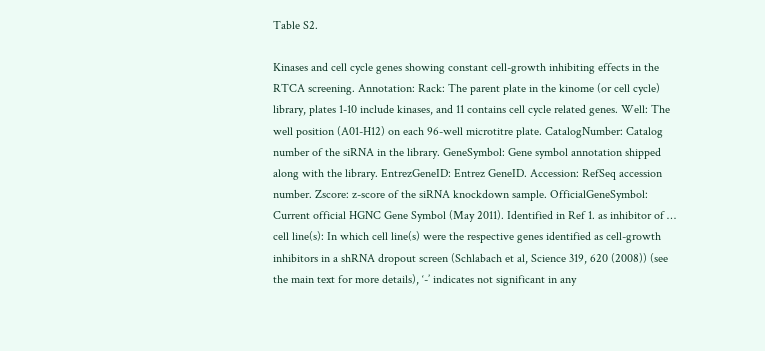Table S2.

Kinases and cell cycle genes showing constant cell-growth inhibiting effects in the RTCA screening. Annotation: Rack: The parent plate in the kinome (or cell cycle) library, plates 1-10 include kinases, and 11 contains cell cycle related genes. Well: The well position (A01-H12) on each 96-well microtitre plate. CatalogNumber: Catalog number of the siRNA in the library. GeneSymbol: Gene symbol annotation shipped along with the library. EntrezGeneID: Entrez GeneID. Accession: RefSeq accession number. Zscore: z-score of the siRNA knockdown sample. OfficialGeneSymbol: Current official HGNC Gene Symbol (May 2011). Identified in Ref 1. as inhibitor of … cell line(s): In which cell line(s) were the respective genes identified as cell-growth inhibitors in a shRNA dropout screen (Schlabach et al, Science 319, 620 (2008)) (see the main text for more details), ‘-’ indicates not significant in any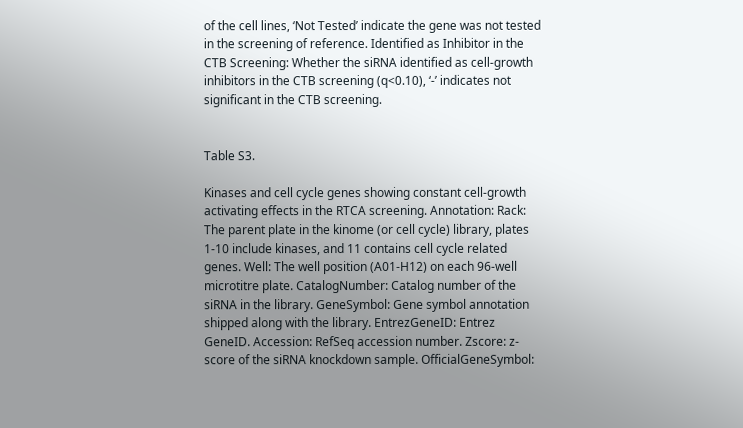of the cell lines, ‘Not Tested’ indicate the gene was not tested in the screening of reference. Identified as Inhibitor in the CTB Screening: Whether the siRNA identified as cell-growth inhibitors in the CTB screening (q<0.10), ‘-’ indicates not significant in the CTB screening.


Table S3.

Kinases and cell cycle genes showing constant cell-growth activating effects in the RTCA screening. Annotation: Rack: The parent plate in the kinome (or cell cycle) library, plates 1-10 include kinases, and 11 contains cell cycle related genes. Well: The well position (A01-H12) on each 96-well microtitre plate. CatalogNumber: Catalog number of the siRNA in the library. GeneSymbol: Gene symbol annotation shipped along with the library. EntrezGeneID: Entrez GeneID. Accession: RefSeq accession number. Zscore: z-score of the siRNA knockdown sample. OfficialGeneSymbol: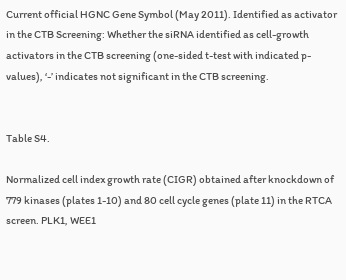Current official HGNC Gene Symbol (May 2011). Identified as activator in the CTB Screening: Whether the siRNA identified as cell-growth activators in the CTB screening (one-sided t-test with indicated p-values), ‘-’ indicates not significant in the CTB screening.


Table S4.

Normalized cell index growth rate (CIGR) obtained after knockdown of 779 kinases (plates 1-10) and 80 cell cycle genes (plate 11) in the RTCA screen. PLK1, WEE1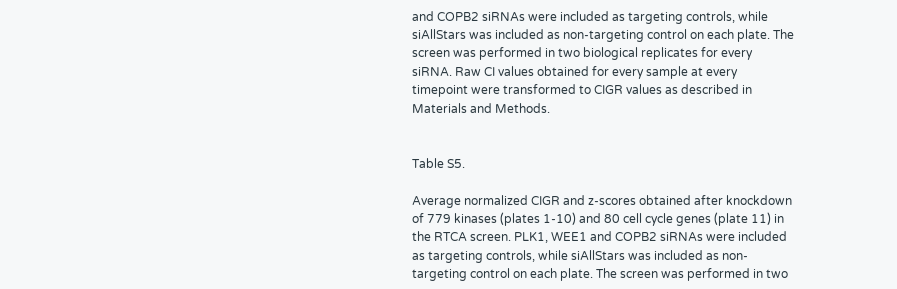and COPB2 siRNAs were included as targeting controls, while siAllStars was included as non-targeting control on each plate. The screen was performed in two biological replicates for every siRNA. Raw CI values obtained for every sample at every timepoint were transformed to CIGR values as described in Materials and Methods.


Table S5.

Average normalized CIGR and z-scores obtained after knockdown of 779 kinases (plates 1-10) and 80 cell cycle genes (plate 11) in the RTCA screen. PLK1, WEE1 and COPB2 siRNAs were included as targeting controls, while siAllStars was included as non-targeting control on each plate. The screen was performed in two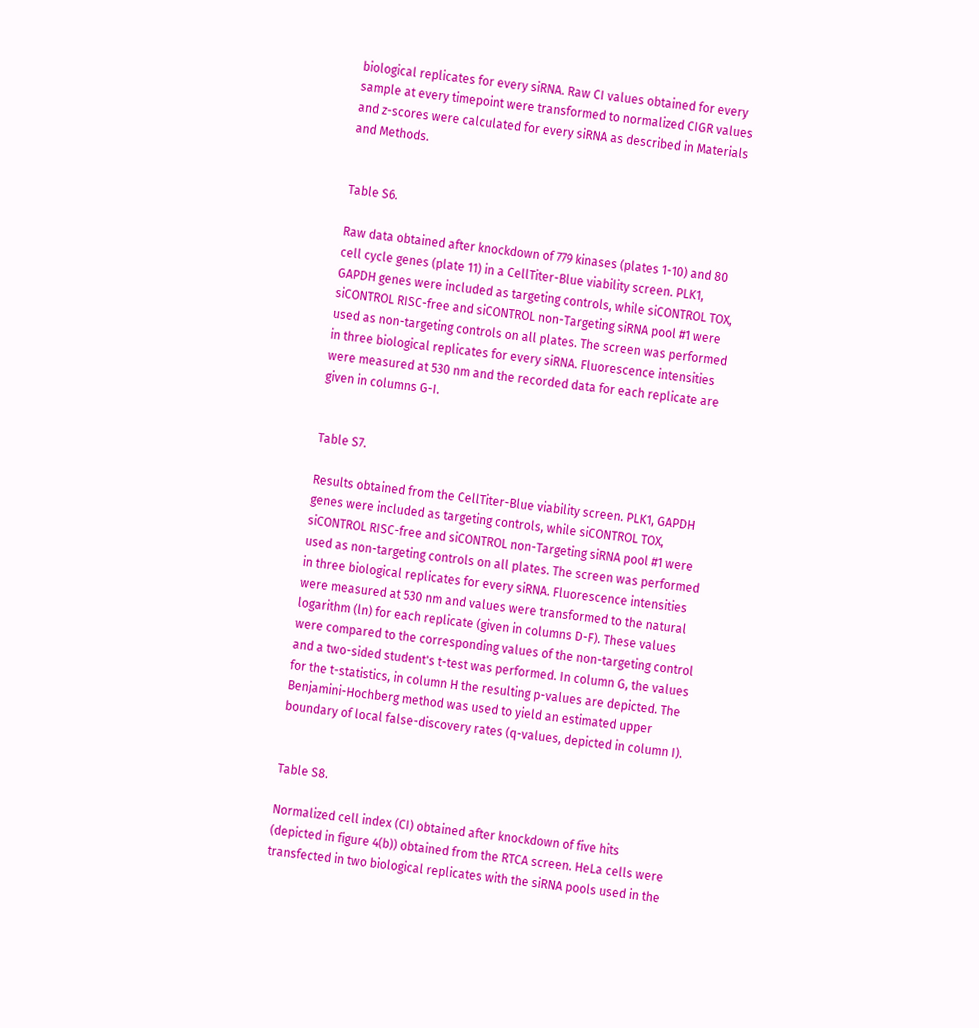biological replicates for every siRNA. Raw CI values obtained for every sample at every timepoint were transformed to normalized CIGR values and z-scores were calculated for every siRNA as described in Materials and Methods.


Table S6.

Raw data obtained after knockdown of 779 kinases (plates 1-10) and 80 cell cycle genes (plate 11) in a CellTiter-Blue viability screen. PLK1, GAPDH genes were included as targeting controls, while siCONTROL TOX, siCONTROL RISC-free and siCONTROL non-Targeting siRNA pool #1 were used as non-targeting controls on all plates. The screen was performed in three biological replicates for every siRNA. Fluorescence intensities were measured at 530 nm and the recorded data for each replicate are given in columns G-I.


Table S7.

Results obtained from the CellTiter-Blue viability screen. PLK1, GAPDH genes were included as targeting controls, while siCONTROL TOX, siCONTROL RISC-free and siCONTROL non-Targeting siRNA pool #1 were used as non-targeting controls on all plates. The screen was performed in three biological replicates for every siRNA. Fluorescence intensities were measured at 530 nm and values were transformed to the natural logarithm (ln) for each replicate (given in columns D-F). These values were compared to the corresponding values of the non-targeting control and a two-sided student's t-test was performed. In column G, the values for the t-statistics, in column H the resulting p-values are depicted. The Benjamini-Hochberg method was used to yield an estimated upper boundary of local false-discovery rates (q-values, depicted in column I).


Table S8.

Normalized cell index (CI) obtained after knockdown of five hits (depicted in figure 4(b)) obtained from the RTCA screen. HeLa cells were transfected in two biological replicates with the siRNA pools used in the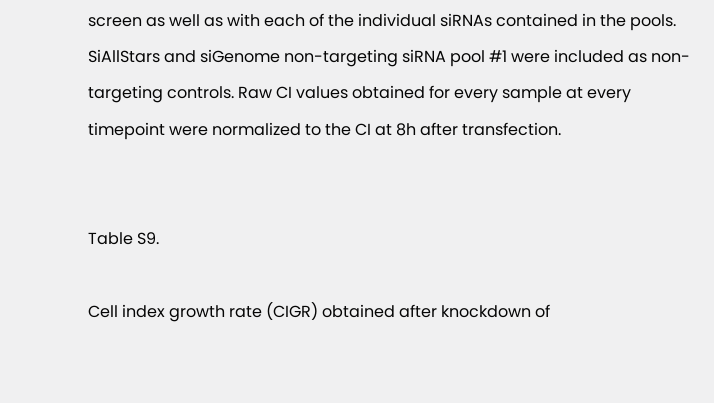screen as well as with each of the individual siRNAs contained in the pools. SiAllStars and siGenome non-targeting siRNA pool #1 were included as non-targeting controls. Raw CI values obtained for every sample at every timepoint were normalized to the CI at 8h after transfection.


Table S9.

Cell index growth rate (CIGR) obtained after knockdown of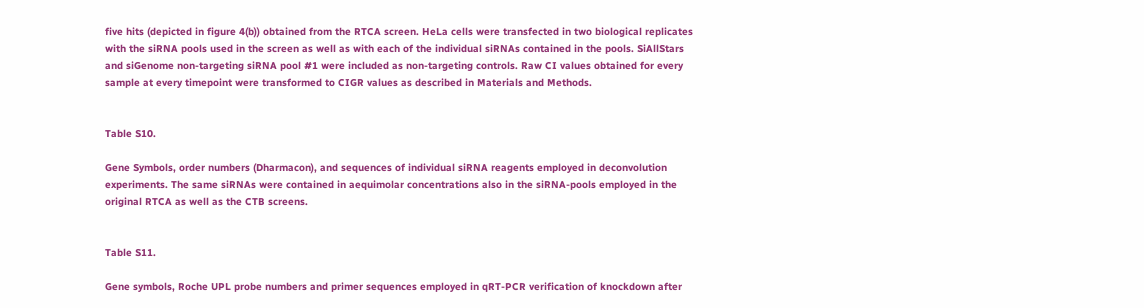five hits (depicted in figure 4(b)) obtained from the RTCA screen. HeLa cells were transfected in two biological replicates with the siRNA pools used in the screen as well as with each of the individual siRNAs contained in the pools. SiAllStars and siGenome non-targeting siRNA pool #1 were included as non-targeting controls. Raw CI values obtained for every sample at every timepoint were transformed to CIGR values as described in Materials and Methods.


Table S10.

Gene Symbols, order numbers (Dharmacon), and sequences of individual siRNA reagents employed in deconvolution experiments. The same siRNAs were contained in aequimolar concentrations also in the siRNA-pools employed in the original RTCA as well as the CTB screens.


Table S11.

Gene symbols, Roche UPL probe numbers and primer sequences employed in qRT-PCR verification of knockdown after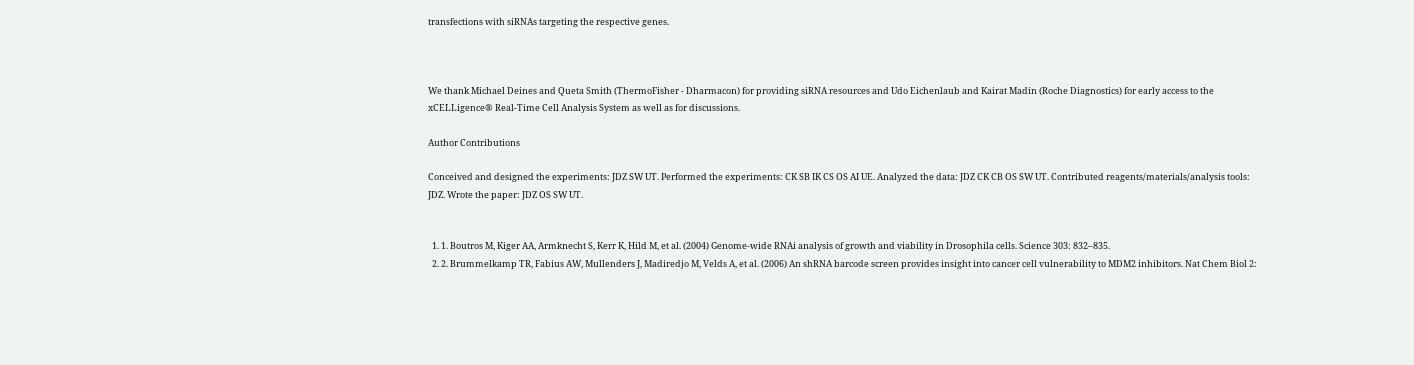transfections with siRNAs targeting the respective genes.



We thank Michael Deines and Queta Smith (ThermoFisher - Dharmacon) for providing siRNA resources and Udo Eichenlaub and Kairat Madin (Roche Diagnostics) for early access to the xCELLigence® Real-Time Cell Analysis System as well as for discussions.

Author Contributions

Conceived and designed the experiments: JDZ SW UT. Performed the experiments: CK SB IK CS OS AI UE. Analyzed the data: JDZ CK CB OS SW UT. Contributed reagents/materials/analysis tools: JDZ. Wrote the paper: JDZ OS SW UT.


  1. 1. Boutros M, Kiger AA, Armknecht S, Kerr K, Hild M, et al. (2004) Genome-wide RNAi analysis of growth and viability in Drosophila cells. Science 303: 832–835.
  2. 2. Brummelkamp TR, Fabius AW, Mullenders J, Madiredjo M, Velds A, et al. (2006) An shRNA barcode screen provides insight into cancer cell vulnerability to MDM2 inhibitors. Nat Chem Biol 2: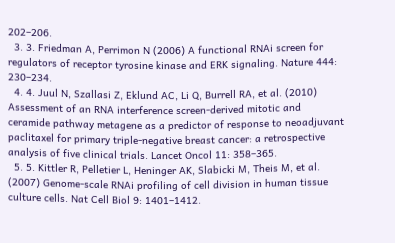202–206.
  3. 3. Friedman A, Perrimon N (2006) A functional RNAi screen for regulators of receptor tyrosine kinase and ERK signaling. Nature 444: 230–234.
  4. 4. Juul N, Szallasi Z, Eklund AC, Li Q, Burrell RA, et al. (2010) Assessment of an RNA interference screen-derived mitotic and ceramide pathway metagene as a predictor of response to neoadjuvant paclitaxel for primary triple-negative breast cancer: a retrospective analysis of five clinical trials. Lancet Oncol 11: 358–365.
  5. 5. Kittler R, Pelletier L, Heninger AK, Slabicki M, Theis M, et al. (2007) Genome-scale RNAi profiling of cell division in human tissue culture cells. Nat Cell Biol 9: 1401–1412.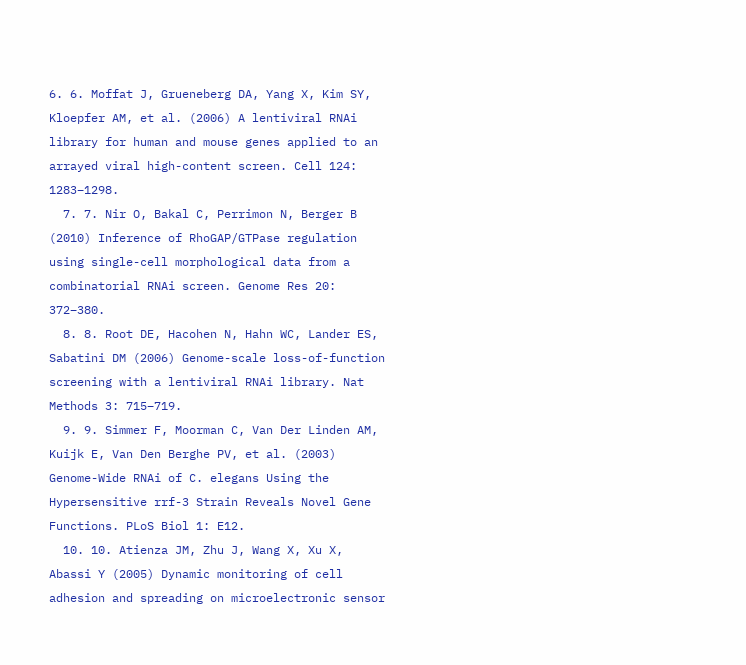6. 6. Moffat J, Grueneberg DA, Yang X, Kim SY, Kloepfer AM, et al. (2006) A lentiviral RNAi library for human and mouse genes applied to an arrayed viral high-content screen. Cell 124: 1283–1298.
  7. 7. Nir O, Bakal C, Perrimon N, Berger B (2010) Inference of RhoGAP/GTPase regulation using single-cell morphological data from a combinatorial RNAi screen. Genome Res 20: 372–380.
  8. 8. Root DE, Hacohen N, Hahn WC, Lander ES, Sabatini DM (2006) Genome-scale loss-of-function screening with a lentiviral RNAi library. Nat Methods 3: 715–719.
  9. 9. Simmer F, Moorman C, Van Der Linden AM, Kuijk E, Van Den Berghe PV, et al. (2003) Genome-Wide RNAi of C. elegans Using the Hypersensitive rrf-3 Strain Reveals Novel Gene Functions. PLoS Biol 1: E12.
  10. 10. Atienza JM, Zhu J, Wang X, Xu X, Abassi Y (2005) Dynamic monitoring of cell adhesion and spreading on microelectronic sensor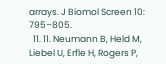arrays. J Biomol Screen 10: 795–805.
  11. 11. Neumann B, Held M, Liebel U, Erfle H, Rogers P,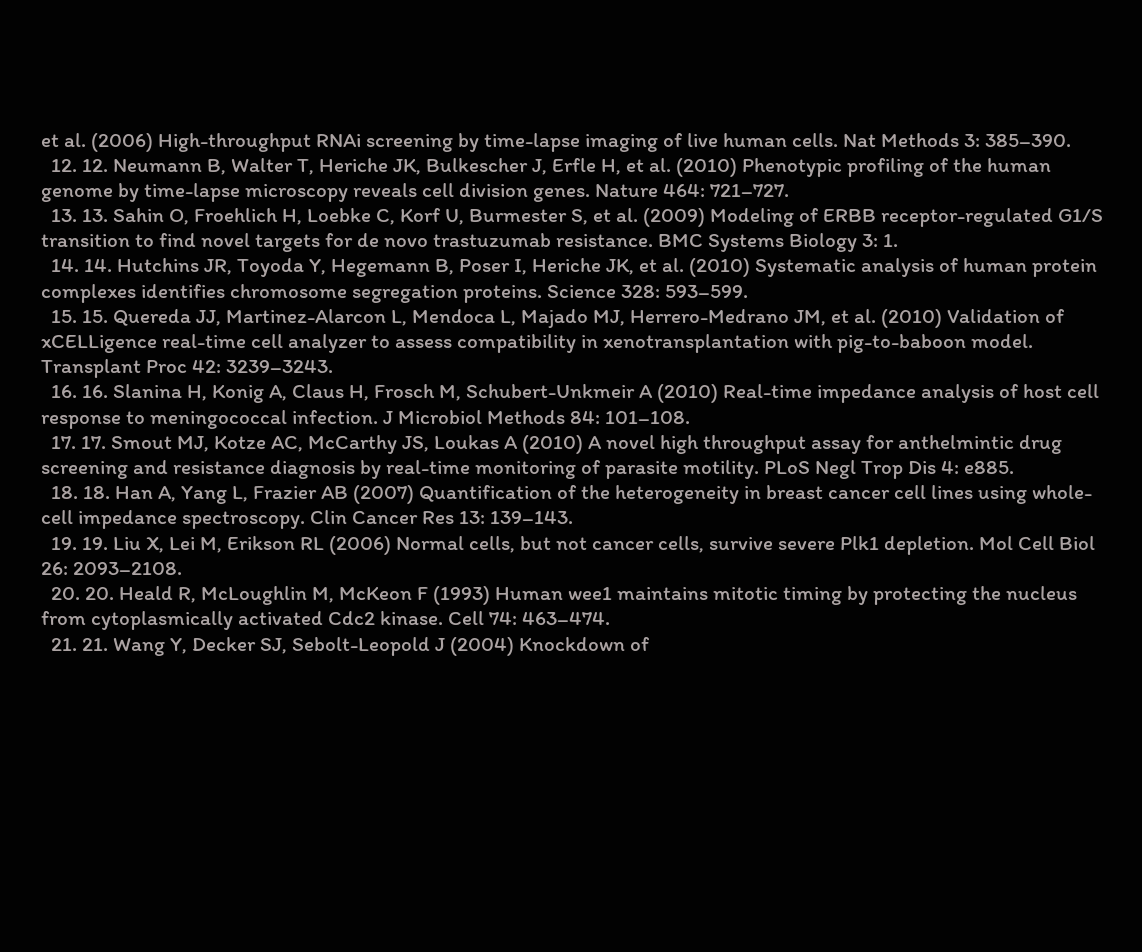et al. (2006) High-throughput RNAi screening by time-lapse imaging of live human cells. Nat Methods 3: 385–390.
  12. 12. Neumann B, Walter T, Heriche JK, Bulkescher J, Erfle H, et al. (2010) Phenotypic profiling of the human genome by time-lapse microscopy reveals cell division genes. Nature 464: 721–727.
  13. 13. Sahin O, Froehlich H, Loebke C, Korf U, Burmester S, et al. (2009) Modeling of ERBB receptor-regulated G1/S transition to find novel targets for de novo trastuzumab resistance. BMC Systems Biology 3: 1.
  14. 14. Hutchins JR, Toyoda Y, Hegemann B, Poser I, Heriche JK, et al. (2010) Systematic analysis of human protein complexes identifies chromosome segregation proteins. Science 328: 593–599.
  15. 15. Quereda JJ, Martinez-Alarcon L, Mendoca L, Majado MJ, Herrero-Medrano JM, et al. (2010) Validation of xCELLigence real-time cell analyzer to assess compatibility in xenotransplantation with pig-to-baboon model. Transplant Proc 42: 3239–3243.
  16. 16. Slanina H, Konig A, Claus H, Frosch M, Schubert-Unkmeir A (2010) Real-time impedance analysis of host cell response to meningococcal infection. J Microbiol Methods 84: 101–108.
  17. 17. Smout MJ, Kotze AC, McCarthy JS, Loukas A (2010) A novel high throughput assay for anthelmintic drug screening and resistance diagnosis by real-time monitoring of parasite motility. PLoS Negl Trop Dis 4: e885.
  18. 18. Han A, Yang L, Frazier AB (2007) Quantification of the heterogeneity in breast cancer cell lines using whole-cell impedance spectroscopy. Clin Cancer Res 13: 139–143.
  19. 19. Liu X, Lei M, Erikson RL (2006) Normal cells, but not cancer cells, survive severe Plk1 depletion. Mol Cell Biol 26: 2093–2108.
  20. 20. Heald R, McLoughlin M, McKeon F (1993) Human wee1 maintains mitotic timing by protecting the nucleus from cytoplasmically activated Cdc2 kinase. Cell 74: 463–474.
  21. 21. Wang Y, Decker SJ, Sebolt-Leopold J (2004) Knockdown of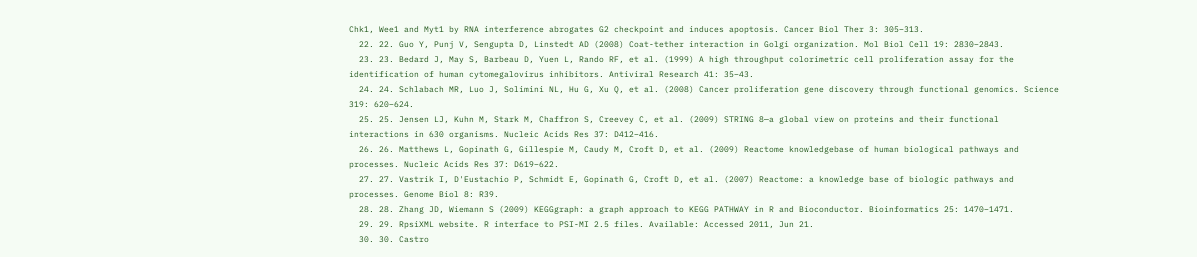Chk1, Wee1 and Myt1 by RNA interference abrogates G2 checkpoint and induces apoptosis. Cancer Biol Ther 3: 305–313.
  22. 22. Guo Y, Punj V, Sengupta D, Linstedt AD (2008) Coat-tether interaction in Golgi organization. Mol Biol Cell 19: 2830–2843.
  23. 23. Bedard J, May S, Barbeau D, Yuen L, Rando RF, et al. (1999) A high throughput colorimetric cell proliferation assay for the identification of human cytomegalovirus inhibitors. Antiviral Research 41: 35–43.
  24. 24. Schlabach MR, Luo J, Solimini NL, Hu G, Xu Q, et al. (2008) Cancer proliferation gene discovery through functional genomics. Science 319: 620–624.
  25. 25. Jensen LJ, Kuhn M, Stark M, Chaffron S, Creevey C, et al. (2009) STRING 8—a global view on proteins and their functional interactions in 630 organisms. Nucleic Acids Res 37: D412–416.
  26. 26. Matthews L, Gopinath G, Gillespie M, Caudy M, Croft D, et al. (2009) Reactome knowledgebase of human biological pathways and processes. Nucleic Acids Res 37: D619–622.
  27. 27. Vastrik I, D'Eustachio P, Schmidt E, Gopinath G, Croft D, et al. (2007) Reactome: a knowledge base of biologic pathways and processes. Genome Biol 8: R39.
  28. 28. Zhang JD, Wiemann S (2009) KEGGgraph: a graph approach to KEGG PATHWAY in R and Bioconductor. Bioinformatics 25: 1470–1471.
  29. 29. RpsiXML website. R interface to PSI-MI 2.5 files. Available: Accessed 2011, Jun 21.
  30. 30. Castro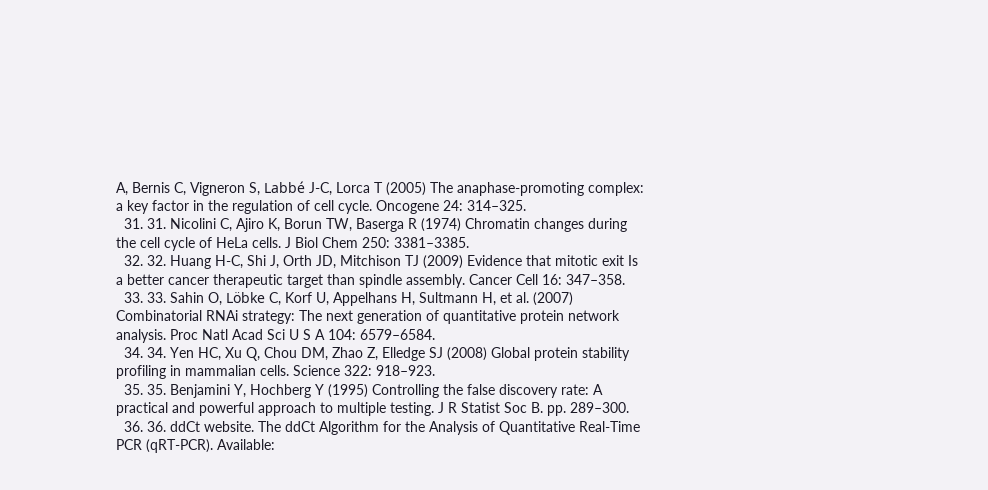A, Bernis C, Vigneron S, Labbé J-C, Lorca T (2005) The anaphase-promoting complex: a key factor in the regulation of cell cycle. Oncogene 24: 314–325.
  31. 31. Nicolini C, Ajiro K, Borun TW, Baserga R (1974) Chromatin changes during the cell cycle of HeLa cells. J Biol Chem 250: 3381–3385.
  32. 32. Huang H-C, Shi J, Orth JD, Mitchison TJ (2009) Evidence that mitotic exit Is a better cancer therapeutic target than spindle assembly. Cancer Cell 16: 347–358.
  33. 33. Sahin O, Löbke C, Korf U, Appelhans H, Sultmann H, et al. (2007) Combinatorial RNAi strategy: The next generation of quantitative protein network analysis. Proc Natl Acad Sci U S A 104: 6579–6584.
  34. 34. Yen HC, Xu Q, Chou DM, Zhao Z, Elledge SJ (2008) Global protein stability profiling in mammalian cells. Science 322: 918–923.
  35. 35. Benjamini Y, Hochberg Y (1995) Controlling the false discovery rate: A practical and powerful approach to multiple testing. J R Statist Soc B. pp. 289–300.
  36. 36. ddCt website. The ddCt Algorithm for the Analysis of Quantitative Real-Time PCR (qRT-PCR). Available: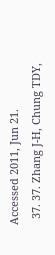Accessed 2011, Jun 21.
  37. 37. Zhang J-H, Chung TDY,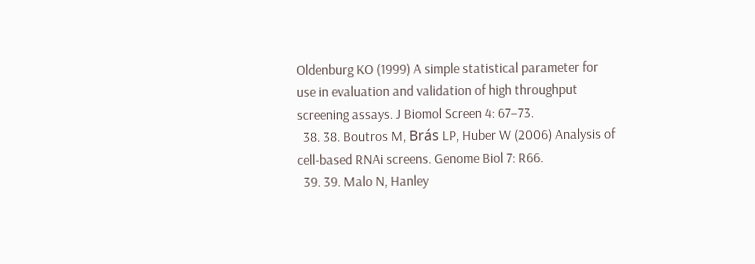Oldenburg KO (1999) A simple statistical parameter for use in evaluation and validation of high throughput screening assays. J Biomol Screen 4: 67–73.
  38. 38. Boutros M, Brás LP, Huber W (2006) Analysis of cell-based RNAi screens. Genome Biol 7: R66.
  39. 39. Malo N, Hanley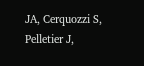JA, Cerquozzi S, Pelletier J,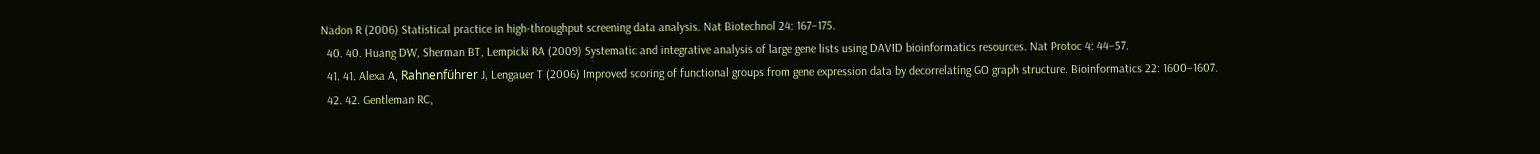Nadon R (2006) Statistical practice in high-throughput screening data analysis. Nat Biotechnol 24: 167–175.
  40. 40. Huang DW, Sherman BT, Lempicki RA (2009) Systematic and integrative analysis of large gene lists using DAVID bioinformatics resources. Nat Protoc 4: 44–57.
  41. 41. Alexa A, Rahnenführer J, Lengauer T (2006) Improved scoring of functional groups from gene expression data by decorrelating GO graph structure. Bioinformatics 22: 1600–1607.
  42. 42. Gentleman RC,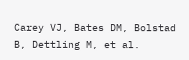Carey VJ, Bates DM, Bolstad B, Dettling M, et al.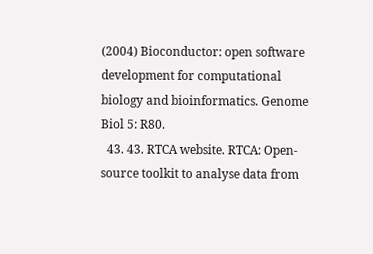(2004) Bioconductor: open software development for computational biology and bioinformatics. Genome Biol 5: R80.
  43. 43. RTCA website. RTCA: Open-source toolkit to analyse data from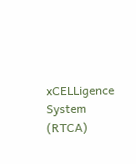xCELLigence System (RTCA)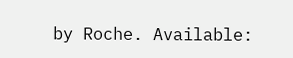by Roche. Available: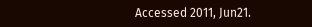Accessed 2011, Jun21.